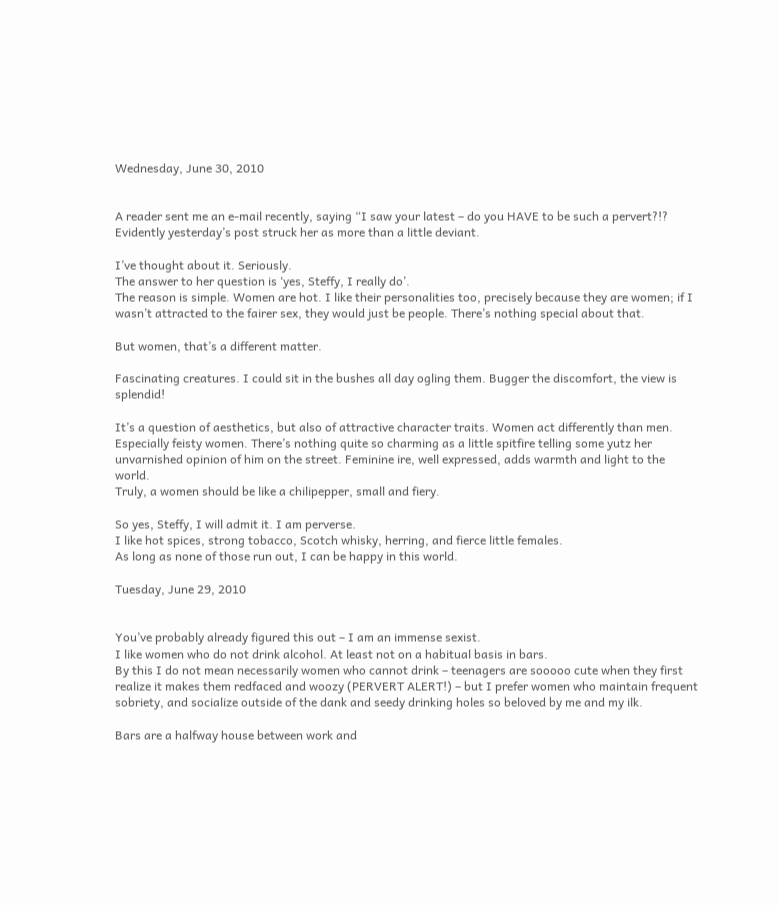Wednesday, June 30, 2010


A reader sent me an e-mail recently, saying “I saw your latest – do you HAVE to be such a pervert?!?
Evidently yesterday’s post struck her as more than a little deviant.

I’ve thought about it. Seriously.
The answer to her question is ‘yes, Steffy, I really do’.
The reason is simple. Women are hot. I like their personalities too, precisely because they are women; if I wasn’t attracted to the fairer sex, they would just be people. There’s nothing special about that.

But women, that’s a different matter.

Fascinating creatures. I could sit in the bushes all day ogling them. Bugger the discomfort, the view is splendid!

It’s a question of aesthetics, but also of attractive character traits. Women act differently than men. Especially feisty women. There’s nothing quite so charming as a little spitfire telling some yutz her unvarnished opinion of him on the street. Feminine ire, well expressed, adds warmth and light to the world.
Truly, a women should be like a chilipepper, small and fiery.

So yes, Steffy, I will admit it. I am perverse.
I like hot spices, strong tobacco, Scotch whisky, herring, and fierce little females.
As long as none of those run out, I can be happy in this world.

Tuesday, June 29, 2010


You’ve probably already figured this out – I am an immense sexist.
I like women who do not drink alcohol. At least not on a habitual basis in bars.
By this I do not mean necessarily women who cannot drink – teenagers are sooooo cute when they first realize it makes them redfaced and woozy (PERVERT ALERT!) – but I prefer women who maintain frequent sobriety, and socialize outside of the dank and seedy drinking holes so beloved by me and my ilk.

Bars are a halfway house between work and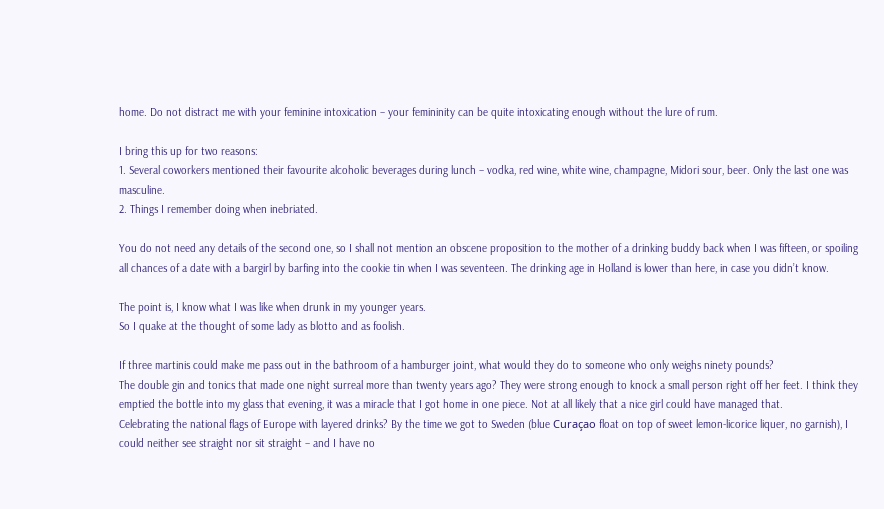home. Do not distract me with your feminine intoxication – your femininity can be quite intoxicating enough without the lure of rum.

I bring this up for two reasons:
1. Several coworkers mentioned their favourite alcoholic beverages during lunch – vodka, red wine, white wine, champagne, Midori sour, beer. Only the last one was masculine.
2. Things I remember doing when inebriated.

You do not need any details of the second one, so I shall not mention an obscene proposition to the mother of a drinking buddy back when I was fifteen, or spoiling all chances of a date with a bargirl by barfing into the cookie tin when I was seventeen. The drinking age in Holland is lower than here, in case you didn’t know.

The point is, I know what I was like when drunk in my younger years.
So I quake at the thought of some lady as blotto and as foolish.

If three martinis could make me pass out in the bathroom of a hamburger joint, what would they do to someone who only weighs ninety pounds?
The double gin and tonics that made one night surreal more than twenty years ago? They were strong enough to knock a small person right off her feet. I think they emptied the bottle into my glass that evening, it was a miracle that I got home in one piece. Not at all likely that a nice girl could have managed that.
Celebrating the national flags of Europe with layered drinks? By the time we got to Sweden (blue Curaçao float on top of sweet lemon-licorice liquer, no garnish), I could neither see straight nor sit straight – and I have no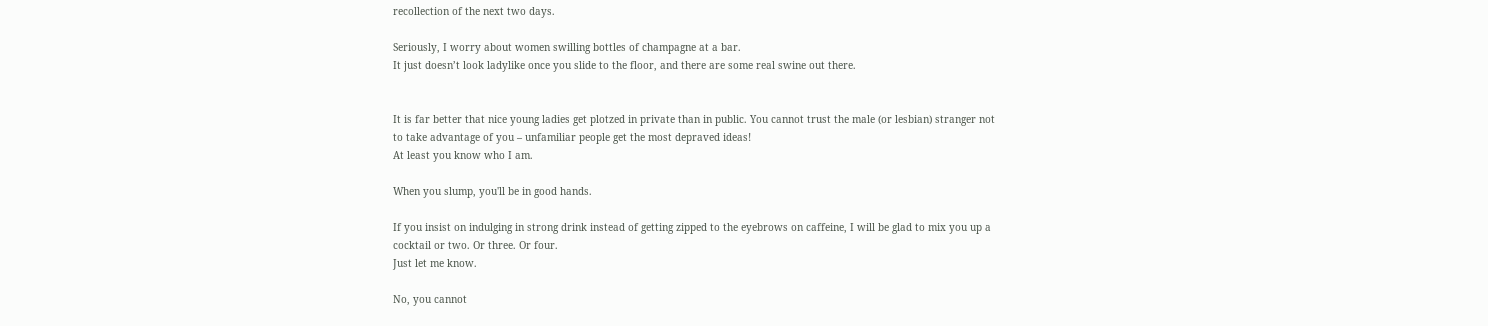recollection of the next two days.

Seriously, I worry about women swilling bottles of champagne at a bar.
It just doesn’t look ladylike once you slide to the floor, and there are some real swine out there.


It is far better that nice young ladies get plotzed in private than in public. You cannot trust the male (or lesbian) stranger not to take advantage of you – unfamiliar people get the most depraved ideas!
At least you know who I am.

When you slump, you'll be in good hands.

If you insist on indulging in strong drink instead of getting zipped to the eyebrows on caffeine, I will be glad to mix you up a cocktail or two. Or three. Or four.
Just let me know.

No, you cannot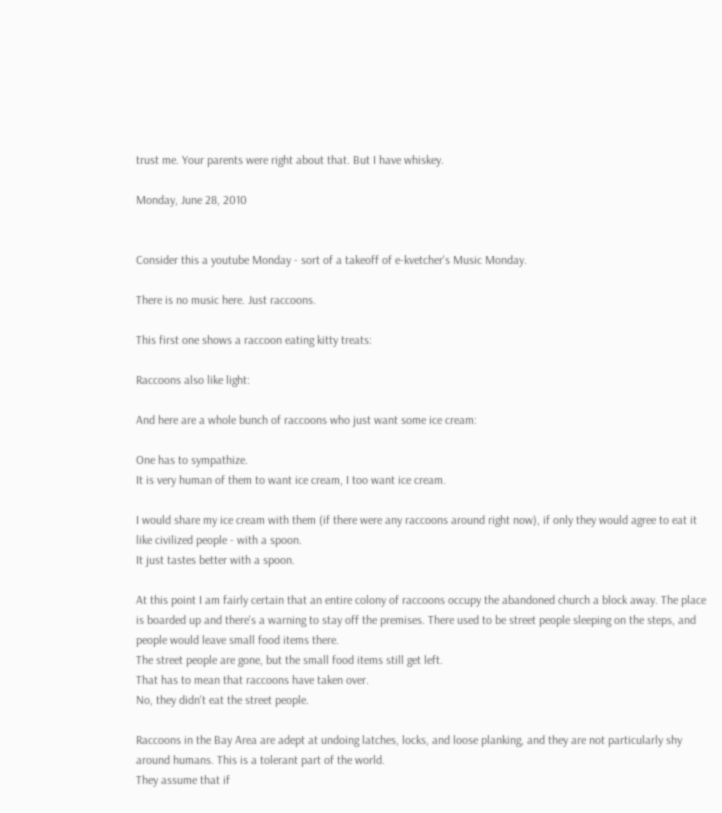trust me. Your parents were right about that. But I have whiskey.

Monday, June 28, 2010


Consider this a youtube Monday - sort of a takeoff of e-kvetcher's Music Monday.

There is no music here. Just raccoons.

This first one shows a raccoon eating kitty treats:

Raccoons also like light:

And here are a whole bunch of raccoons who just want some ice cream:

One has to sympathize.
It is very human of them to want ice cream, I too want ice cream.

I would share my ice cream with them (if there were any raccoons around right now), if only they would agree to eat it like civilized people - with a spoon.
It just tastes better with a spoon.

At this point I am fairly certain that an entire colony of raccoons occupy the abandoned church a block away. The place is boarded up and there's a warning to stay off the premises. There used to be street people sleeping on the steps, and people would leave small food items there.
The street people are gone, but the small food items still get left.
That has to mean that raccoons have taken over.
No, they didn't eat the street people.

Raccoons in the Bay Area are adept at undoing latches, locks, and loose planking, and they are not particularly shy around humans. This is a tolerant part of the world.
They assume that if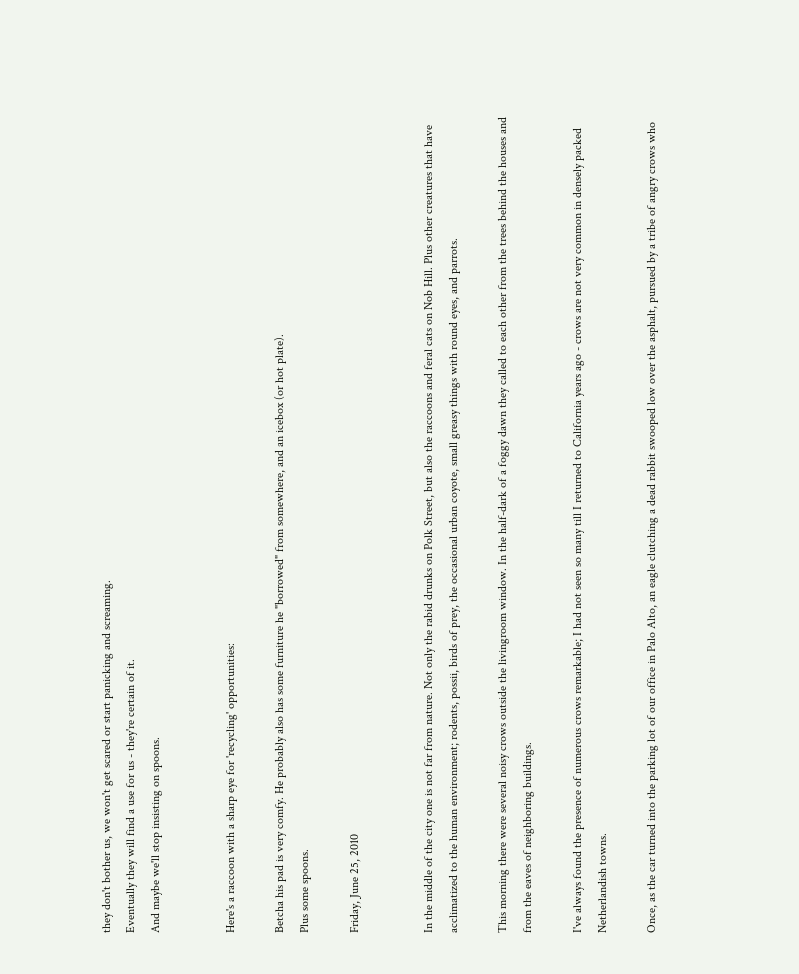they don't bother us, we won't get scared or start panicking and screaming.
Eventually they will find a use for us - they're certain of it.
And maybe we'll stop insisting on spoons.


Here's a raccoon with a sharp eye for 'recycling' opportunities:

Betcha his pad is very comfy. He probably also has some furniture he "borrowed" from somewhere, and an icebox (or hot plate).
Plus some spoons.

Friday, June 25, 2010


In the middle of the city one is not far from nature. Not only the rabid drunks on Polk Street, but also the raccoons and feral cats on Nob Hill. Plus other creatures that have acclimatized to the human environment; rodents, possii, birds of prey, the occasional urban coyote, small greasy things with round eyes, and parrots.

This morning there were several noisy crows outside the livingroom window. In the half-dark of a foggy dawn they called to each other from the trees behind the houses and from the eaves of neighboring buildings.

I've always found the presence of numerous crows remarkable; I had not seen so many till I returned to California years ago - crows are not very common in densely packed Netherlandish towns.

Once, as the car turned into the parking lot of our office in Palo Alto, an eagle clutching a dead rabbit swooped low over the asphalt, pursued by a tribe of angry crows who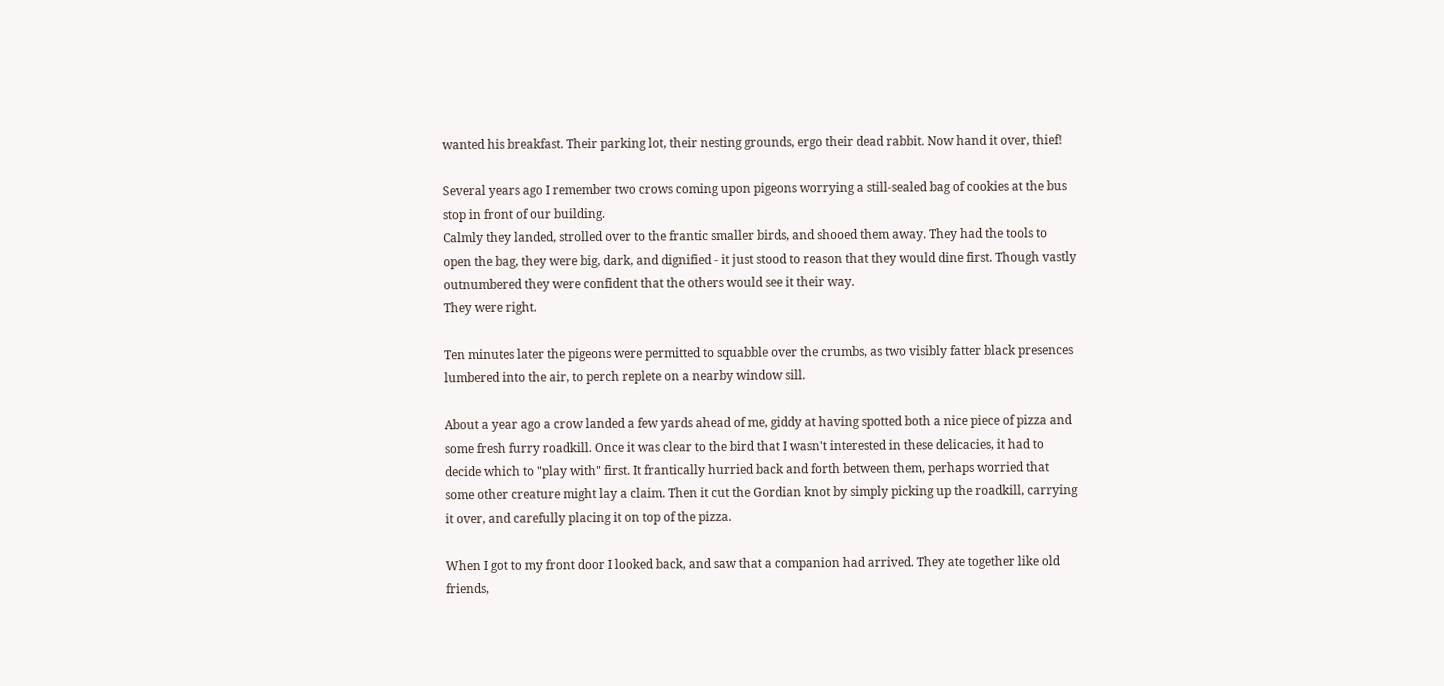wanted his breakfast. Their parking lot, their nesting grounds, ergo their dead rabbit. Now hand it over, thief!

Several years ago I remember two crows coming upon pigeons worrying a still-sealed bag of cookies at the bus stop in front of our building.
Calmly they landed, strolled over to the frantic smaller birds, and shooed them away. They had the tools to open the bag, they were big, dark, and dignified - it just stood to reason that they would dine first. Though vastly outnumbered they were confident that the others would see it their way.
They were right.

Ten minutes later the pigeons were permitted to squabble over the crumbs, as two visibly fatter black presences lumbered into the air, to perch replete on a nearby window sill.

About a year ago a crow landed a few yards ahead of me, giddy at having spotted both a nice piece of pizza and some fresh furry roadkill. Once it was clear to the bird that I wasn't interested in these delicacies, it had to decide which to "play with" first. It frantically hurried back and forth between them, perhaps worried that some other creature might lay a claim. Then it cut the Gordian knot by simply picking up the roadkill, carrying it over, and carefully placing it on top of the pizza.

When I got to my front door I looked back, and saw that a companion had arrived. They ate together like old friends,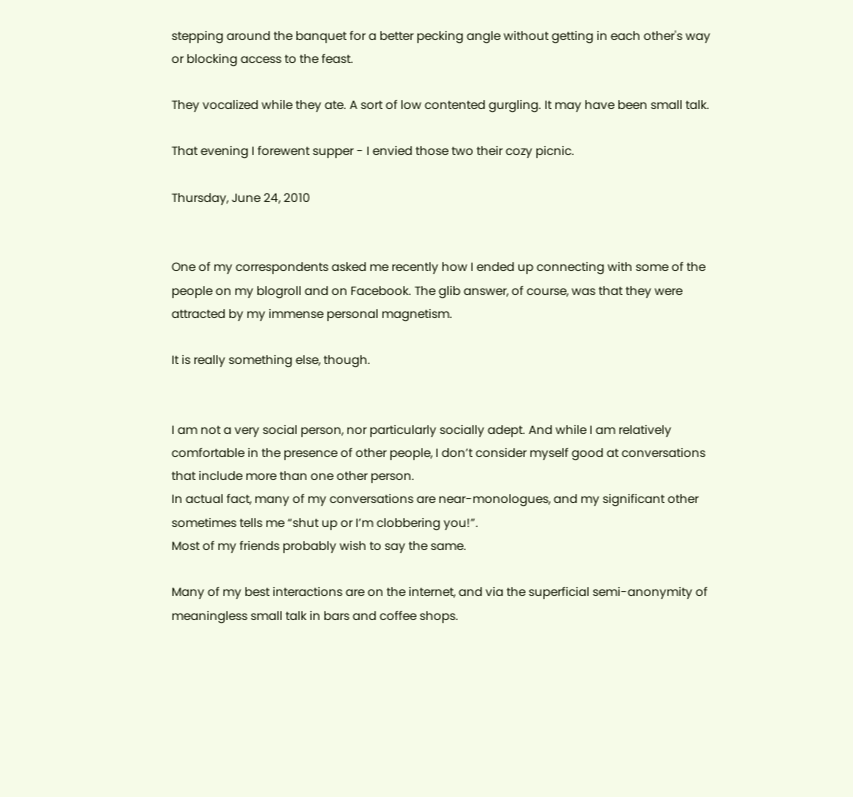stepping around the banquet for a better pecking angle without getting in each other's way or blocking access to the feast.

They vocalized while they ate. A sort of low contented gurgling. It may have been small talk.

That evening I forewent supper - I envied those two their cozy picnic.

Thursday, June 24, 2010


One of my correspondents asked me recently how I ended up connecting with some of the people on my blogroll and on Facebook. The glib answer, of course, was that they were attracted by my immense personal magnetism.

It is really something else, though.


I am not a very social person, nor particularly socially adept. And while I am relatively comfortable in the presence of other people, I don’t consider myself good at conversations that include more than one other person.
In actual fact, many of my conversations are near-monologues, and my significant other sometimes tells me “shut up or I’m clobbering you!”.
Most of my friends probably wish to say the same.

Many of my best interactions are on the internet, and via the superficial semi-anonymity of meaningless small talk in bars and coffee shops.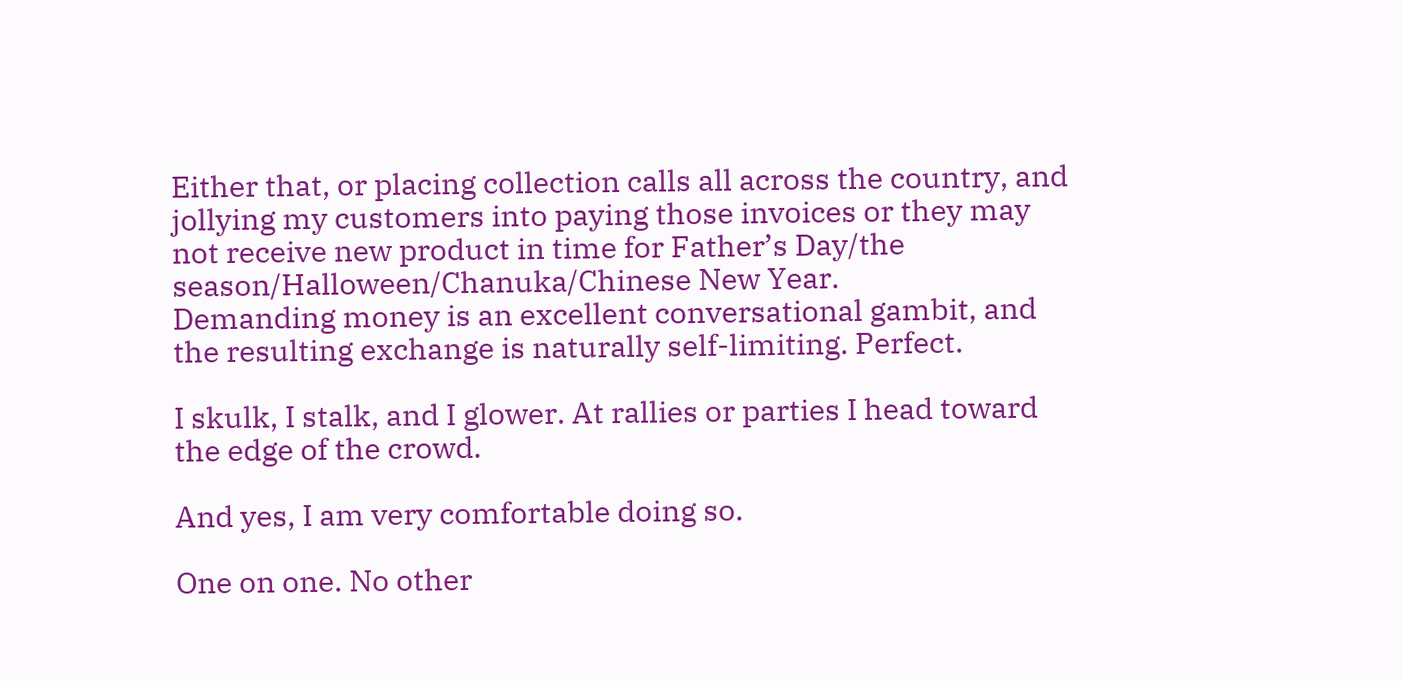Either that, or placing collection calls all across the country, and jollying my customers into paying those invoices or they may not receive new product in time for Father’s Day/the season/Halloween/Chanuka/Chinese New Year.
Demanding money is an excellent conversational gambit, and the resulting exchange is naturally self-limiting. Perfect.

I skulk, I stalk, and I glower. At rallies or parties I head toward the edge of the crowd.

And yes, I am very comfortable doing so.

One on one. No other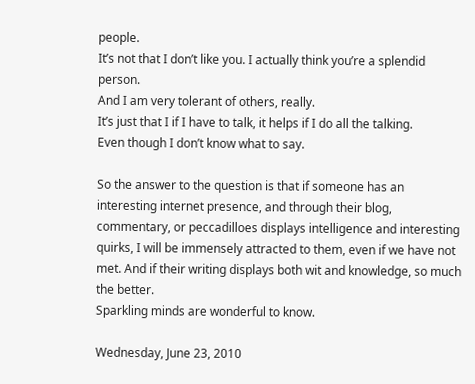people.
It’s not that I don’t like you. I actually think you’re a splendid person.
And I am very tolerant of others, really.
It’s just that I if I have to talk, it helps if I do all the talking.
Even though I don’t know what to say.

So the answer to the question is that if someone has an interesting internet presence, and through their blog, commentary, or peccadilloes displays intelligence and interesting quirks, I will be immensely attracted to them, even if we have not met. And if their writing displays both wit and knowledge, so much the better.
Sparkling minds are wonderful to know.

Wednesday, June 23, 2010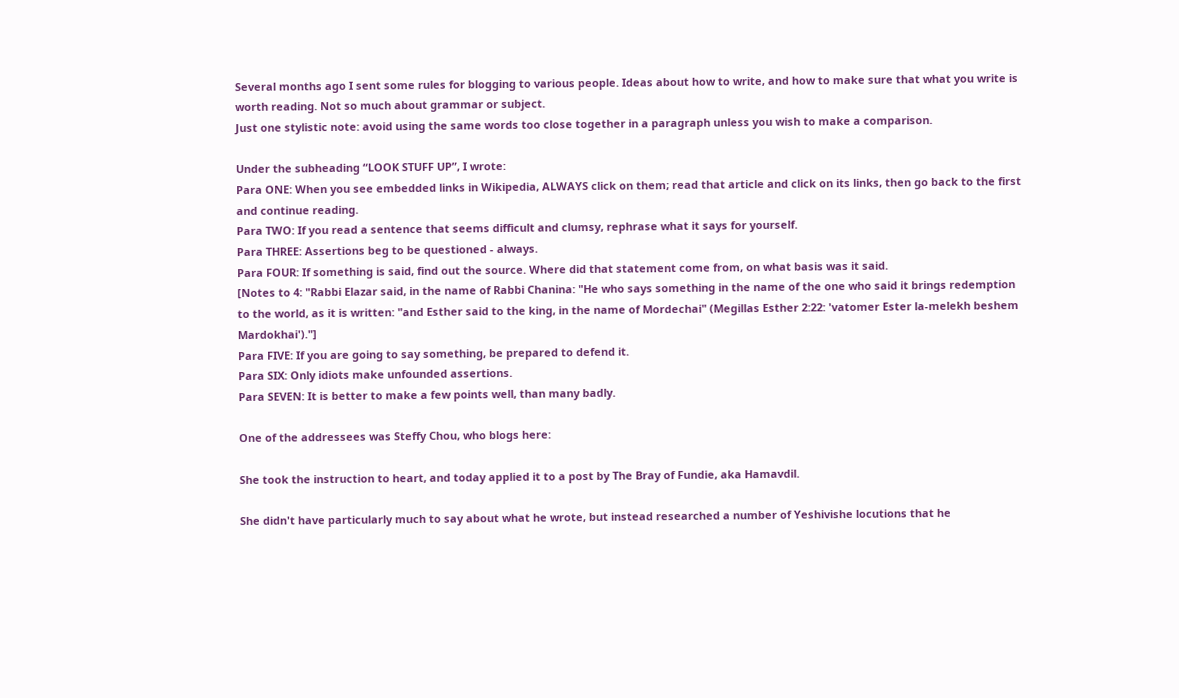Several months ago I sent some rules for blogging to various people. Ideas about how to write, and how to make sure that what you write is worth reading. Not so much about grammar or subject.
Just one stylistic note: avoid using the same words too close together in a paragraph unless you wish to make a comparison.

Under the subheading “LOOK STUFF UP”, I wrote:
Para ONE: When you see embedded links in Wikipedia, ALWAYS click on them; read that article and click on its links, then go back to the first and continue reading.
Para TWO: If you read a sentence that seems difficult and clumsy, rephrase what it says for yourself.
Para THREE: Assertions beg to be questioned - always.
Para FOUR: If something is said, find out the source. Where did that statement come from, on what basis was it said.
[Notes to 4: "Rabbi Elazar said, in the name of Rabbi Chanina: "He who says something in the name of the one who said it brings redemption to the world, as it is written: "and Esther said to the king, in the name of Mordechai" (Megillas Esther 2:22: 'vatomer Ester la-melekh beshem Mardokhai')."]
Para FIVE: If you are going to say something, be prepared to defend it.
Para SIX: Only idiots make unfounded assertions.
Para SEVEN: It is better to make a few points well, than many badly.

One of the addressees was Steffy Chou, who blogs here:

She took the instruction to heart, and today applied it to a post by The Bray of Fundie, aka Hamavdil.

She didn't have particularly much to say about what he wrote, but instead researched a number of Yeshivishe locutions that he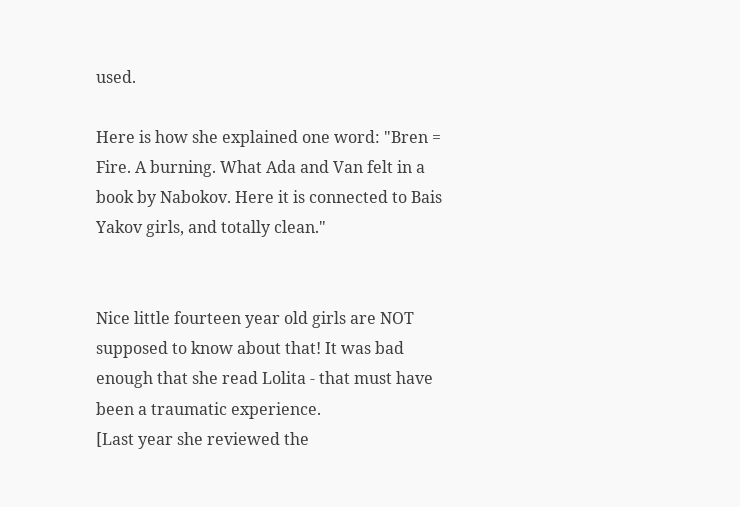used.

Here is how she explained one word: "Bren = Fire. A burning. What Ada and Van felt in a book by Nabokov. Here it is connected to Bais Yakov girls, and totally clean."


Nice little fourteen year old girls are NOT supposed to know about that! It was bad enough that she read Lolita - that must have been a traumatic experience.
[Last year she reviewed the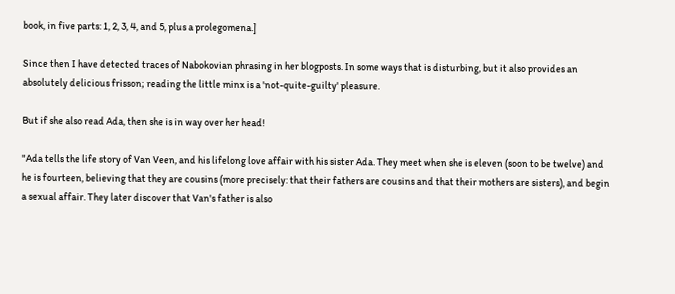book, in five parts: 1, 2, 3, 4, and 5, plus a prolegomena.]

Since then I have detected traces of Nabokovian phrasing in her blogposts. In some ways that is disturbing, but it also provides an absolutely delicious frisson; reading the little minx is a 'not-quite-guilty' pleasure.

But if she also read Ada, then she is in way over her head!

"Ada tells the life story of Van Veen, and his lifelong love affair with his sister Ada. They meet when she is eleven (soon to be twelve) and he is fourteen, believing that they are cousins (more precisely: that their fathers are cousins and that their mothers are sisters), and begin a sexual affair. They later discover that Van's father is also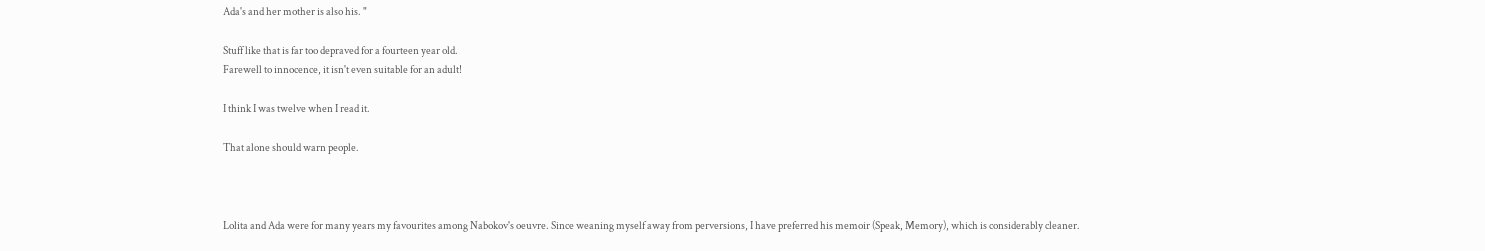Ada's and her mother is also his. "

Stuff like that is far too depraved for a fourteen year old.
Farewell to innocence, it isn't even suitable for an adult!

I think I was twelve when I read it.

That alone should warn people.



Lolita and Ada were for many years my favourites among Nabokov's oeuvre. Since weaning myself away from perversions, I have preferred his memoir (Speak, Memory), which is considerably cleaner.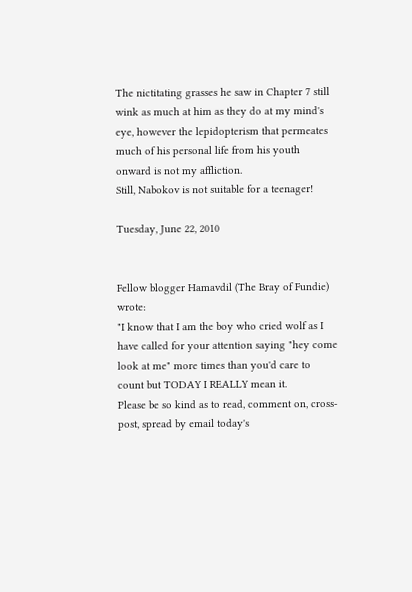The nictitating grasses he saw in Chapter 7 still wink as much at him as they do at my mind's eye, however the lepidopterism that permeates much of his personal life from his youth onward is not my affliction.
Still, Nabokov is not suitable for a teenager!

Tuesday, June 22, 2010


Fellow blogger Hamavdil (The Bray of Fundie) wrote:
"I know that I am the boy who cried wolf as I have called for your attention saying "hey come look at me" more times than you'd care to count but TODAY I REALLY mean it.
Please be so kind as to read, comment on, cross-post, spread by email today's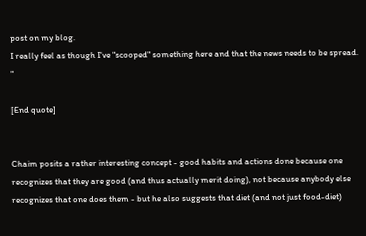post on my blog.
I really feel as though I've "scooped" something here and that the news needs to be spread. "

[End quote]


Chaim posits a rather interesting concept - good habits and actions done because one recognizes that they are good (and thus actually merit doing), not because anybody else recognizes that one does them - but he also suggests that diet (and not just food-diet)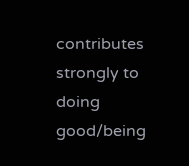contributes strongly to doing good/being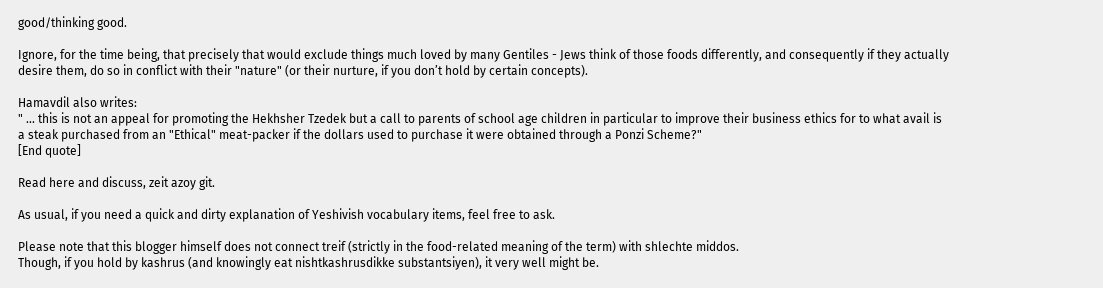good/thinking good.

Ignore, for the time being, that precisely that would exclude things much loved by many Gentiles - Jews think of those foods differently, and consequently if they actually desire them, do so in conflict with their "nature" (or their nurture, if you don’t hold by certain concepts).

Hamavdil also writes:
" ... this is not an appeal for promoting the Hekhsher Tzedek but a call to parents of school age children in particular to improve their business ethics for to what avail is a steak purchased from an "Ethical" meat-packer if the dollars used to purchase it were obtained through a Ponzi Scheme?"
[End quote]

Read here and discuss, zeit azoy git.

As usual, if you need a quick and dirty explanation of Yeshivish vocabulary items, feel free to ask.

Please note that this blogger himself does not connect treif (strictly in the food-related meaning of the term) with shlechte middos.
Though, if you hold by kashrus (and knowingly eat nishtkashrusdikke substantsiyen), it very well might be.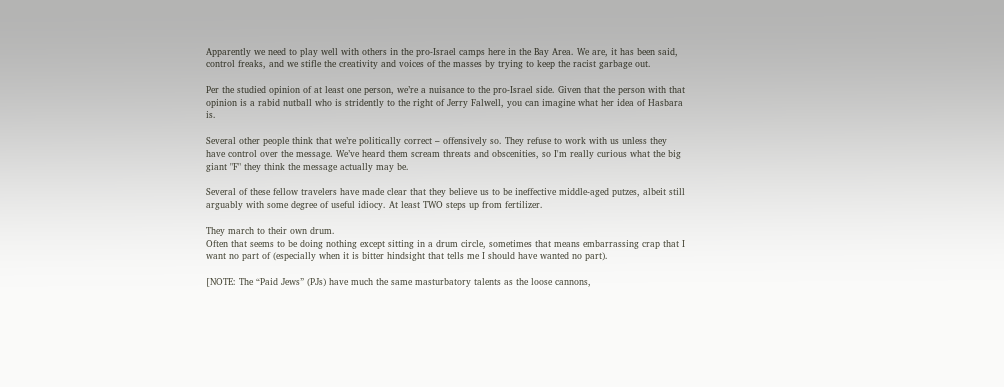Apparently we need to play well with others in the pro-Israel camps here in the Bay Area. We are, it has been said, control freaks, and we stifle the creativity and voices of the masses by trying to keep the racist garbage out.

Per the studied opinion of at least one person, we’re a nuisance to the pro-Israel side. Given that the person with that opinion is a rabid nutball who is stridently to the right of Jerry Falwell, you can imagine what her idea of Hasbara is.

Several other people think that we’re politically correct – offensively so. They refuse to work with us unless they have control over the message. We’ve heard them scream threats and obscenities, so I'm really curious what the big giant "F" they think the message actually may be.

Several of these fellow travelers have made clear that they believe us to be ineffective middle-aged putzes, albeit still arguably with some degree of useful idiocy. At least TWO steps up from fertilizer.

They march to their own drum.
Often that seems to be doing nothing except sitting in a drum circle, sometimes that means embarrassing crap that I want no part of (especially when it is bitter hindsight that tells me I should have wanted no part).

[NOTE: The “Paid Jews” (PJs) have much the same masturbatory talents as the loose cannons,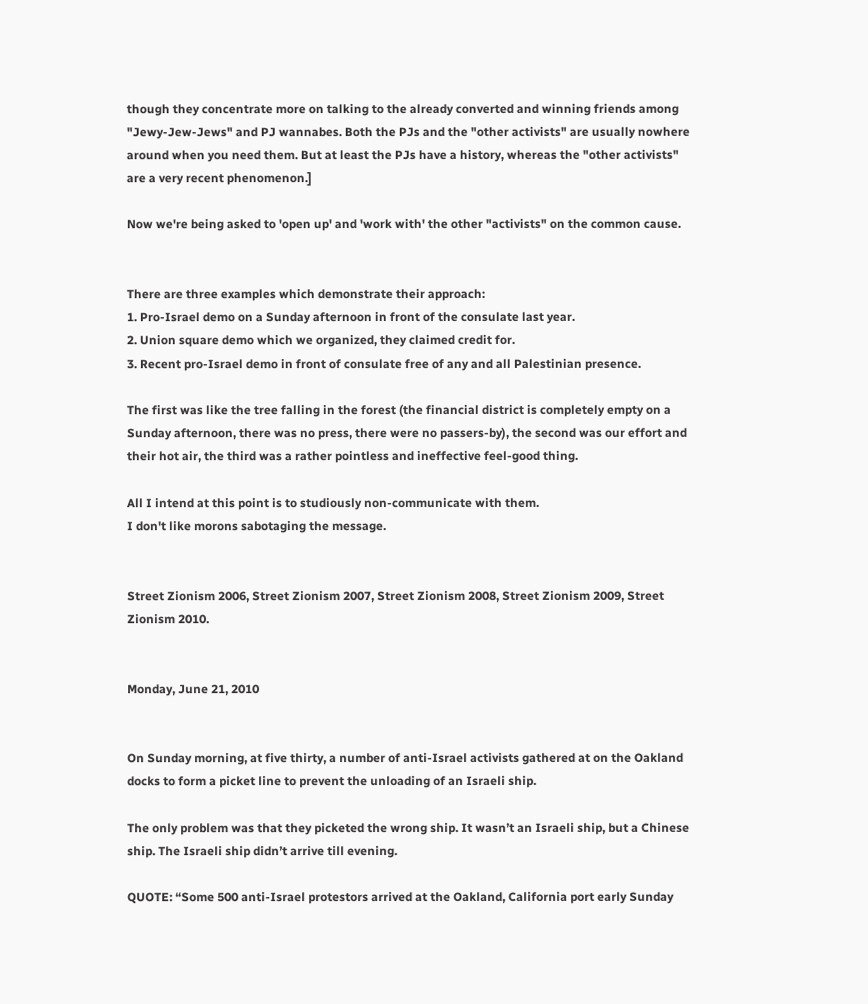though they concentrate more on talking to the already converted and winning friends among "Jewy-Jew-Jews" and PJ wannabes. Both the PJs and the "other activists" are usually nowhere around when you need them. But at least the PJs have a history, whereas the "other activists" are a very recent phenomenon.]

Now we're being asked to 'open up' and 'work with' the other "activists" on the common cause.


There are three examples which demonstrate their approach:
1. Pro-Israel demo on a Sunday afternoon in front of the consulate last year.
2. Union square demo which we organized, they claimed credit for.
3. Recent pro-Israel demo in front of consulate free of any and all Palestinian presence.

The first was like the tree falling in the forest (the financial district is completely empty on a Sunday afternoon, there was no press, there were no passers-by), the second was our effort and their hot air, the third was a rather pointless and ineffective feel-good thing.

All I intend at this point is to studiously non-communicate with them.
I don't like morons sabotaging the message.


Street Zionism 2006, Street Zionism 2007, Street Zionism 2008, Street Zionism 2009, Street Zionism 2010.


Monday, June 21, 2010


On Sunday morning, at five thirty, a number of anti-Israel activists gathered at on the Oakland docks to form a picket line to prevent the unloading of an Israeli ship.

The only problem was that they picketed the wrong ship. It wasn’t an Israeli ship, but a Chinese ship. The Israeli ship didn’t arrive till evening.

QUOTE: “Some 500 anti-Israel protestors arrived at the Oakland, California port early Sunday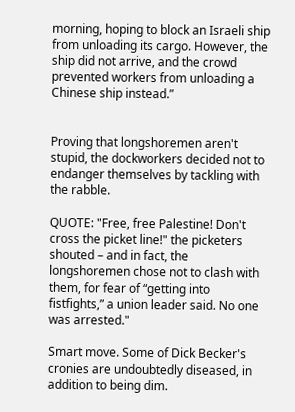morning, hoping to block an Israeli ship from unloading its cargo. However, the ship did not arrive, and the crowd prevented workers from unloading a Chinese ship instead.”


Proving that longshoremen aren't stupid, the dockworkers decided not to endanger themselves by tackling with the rabble.

QUOTE: "Free, free Palestine! Don't cross the picket line!" the picketers shouted – and in fact, the longshoremen chose not to clash with them, for fear of “getting into fistfights,” a union leader said. No one was arrested."

Smart move. Some of Dick Becker's cronies are undoubtedly diseased, in addition to being dim.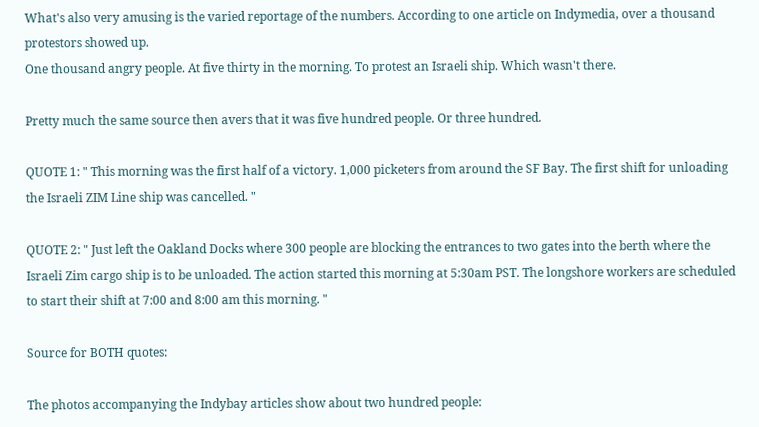What's also very amusing is the varied reportage of the numbers. According to one article on Indymedia, over a thousand protestors showed up.
One thousand angry people. At five thirty in the morning. To protest an Israeli ship. Which wasn't there.

Pretty much the same source then avers that it was five hundred people. Or three hundred.

QUOTE 1: " This morning was the first half of a victory. 1,000 picketers from around the SF Bay. The first shift for unloading the Israeli ZIM Line ship was cancelled. "

QUOTE 2: " Just left the Oakland Docks where 300 people are blocking the entrances to two gates into the berth where the Israeli Zim cargo ship is to be unloaded. The action started this morning at 5:30am PST. The longshore workers are scheduled to start their shift at 7:00 and 8:00 am this morning. "

Source for BOTH quotes:

The photos accompanying the Indybay articles show about two hundred people: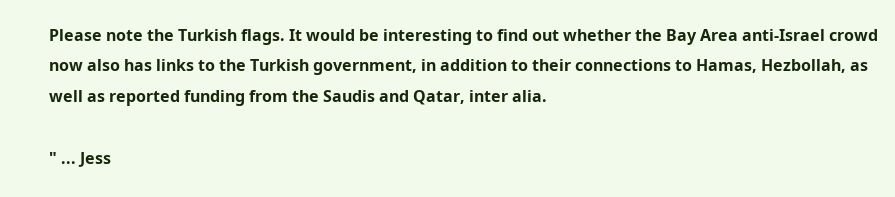Please note the Turkish flags. It would be interesting to find out whether the Bay Area anti-Israel crowd now also has links to the Turkish government, in addition to their connections to Hamas, Hezbollah, as well as reported funding from the Saudis and Qatar, inter alia.

" ... Jess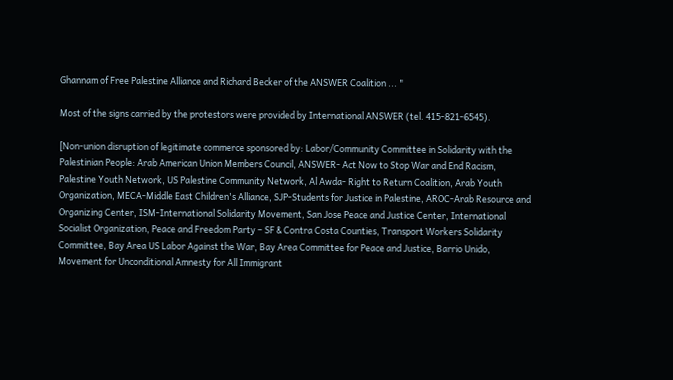Ghannam of Free Palestine Alliance and Richard Becker of the ANSWER Coalition ... "

Most of the signs carried by the protestors were provided by International ANSWER (tel. 415-821-6545).

[Non-union disruption of legitimate commerce sponsored by: Labor/Community Committee in Solidarity with the Palestinian People: Arab American Union Members Council, ANSWER- Act Now to Stop War and End Racism, Palestine Youth Network, US Palestine Community Network, Al Awda- Right to Return Coalition, Arab Youth Organization, MECA-Middle East Children's Alliance, SJP-Students for Justice in Palestine, AROC-Arab Resource and Organizing Center, ISM-International Solidarity Movement, San Jose Peace and Justice Center, International Socialist Organization, Peace and Freedom Party – SF & Contra Costa Counties, Transport Workers Solidarity Committee, Bay Area US Labor Against the War, Bay Area Committee for Peace and Justice, Barrio Unido, Movement for Unconditional Amnesty for All Immigrant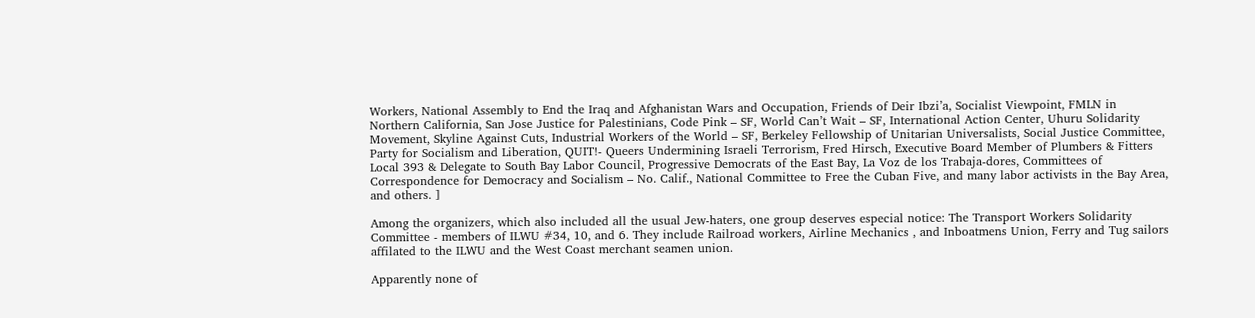Workers, National Assembly to End the Iraq and Afghanistan Wars and Occupation, Friends of Deir Ibzi’a, Socialist Viewpoint, FMLN in Northern California, San Jose Justice for Palestinians, Code Pink – SF, World Can’t Wait – SF, International Action Center, Uhuru Solidarity Movement, Skyline Against Cuts, Industrial Workers of the World – SF, Berkeley Fellowship of Unitarian Universalists, Social Justice Committee, Party for Socialism and Liberation, QUIT!- Queers Undermining Israeli Terrorism, Fred Hirsch, Executive Board Member of Plumbers & Fitters Local 393 & Delegate to South Bay Labor Council, Progressive Democrats of the East Bay, La Voz de los Trabaja-dores, Committees of Correspondence for Democracy and Socialism – No. Calif., National Committee to Free the Cuban Five, and many labor activists in the Bay Area, and others. ]

Among the organizers, which also included all the usual Jew-haters, one group deserves especial notice: The Transport Workers Solidarity Committee - members of ILWU #34, 10, and 6. They include Railroad workers, Airline Mechanics , and Inboatmens Union, Ferry and Tug sailors affilated to the ILWU and the West Coast merchant seamen union.

Apparently none of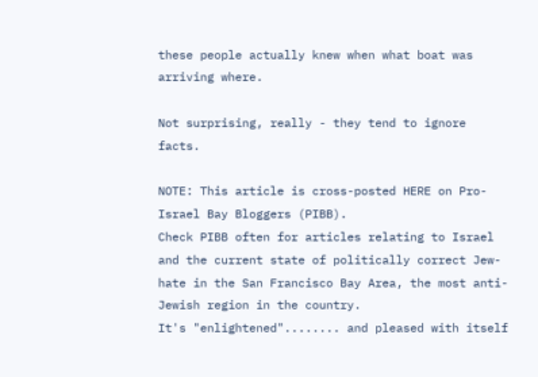these people actually knew when what boat was arriving where.

Not surprising, really - they tend to ignore facts.

NOTE: This article is cross-posted HERE on Pro-Israel Bay Bloggers (PIBB).
Check PIBB often for articles relating to Israel and the current state of politically correct Jew-hate in the San Francisco Bay Area, the most anti-Jewish region in the country.
It's "enlightened"........ and pleased with itself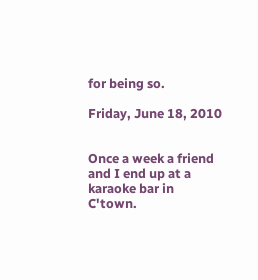for being so.

Friday, June 18, 2010


Once a week a friend and I end up at a karaoke bar in C'town.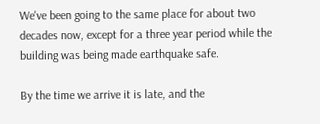We've been going to the same place for about two decades now, except for a three year period while the building was being made earthquake safe.

By the time we arrive it is late, and the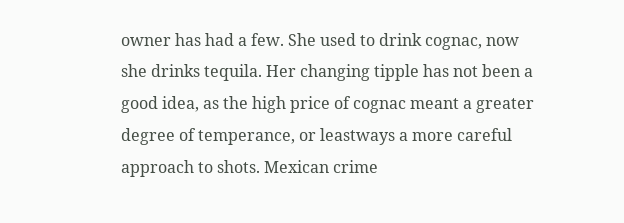owner has had a few. She used to drink cognac, now she drinks tequila. Her changing tipple has not been a good idea, as the high price of cognac meant a greater degree of temperance, or leastways a more careful approach to shots. Mexican crime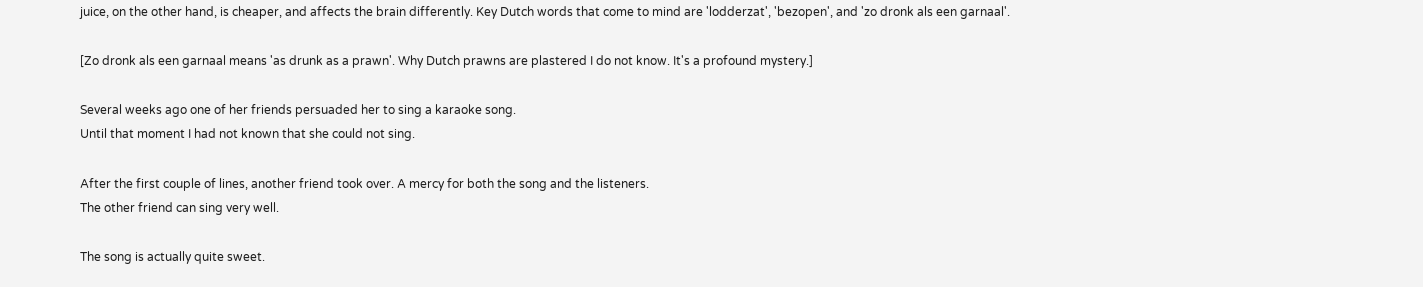juice, on the other hand, is cheaper, and affects the brain differently. Key Dutch words that come to mind are 'lodderzat', 'bezopen', and 'zo dronk als een garnaal'.

[Zo dronk als een garnaal means 'as drunk as a prawn'. Why Dutch prawns are plastered I do not know. It's a profound mystery.]

Several weeks ago one of her friends persuaded her to sing a karaoke song.
Until that moment I had not known that she could not sing.

After the first couple of lines, another friend took over. A mercy for both the song and the listeners.
The other friend can sing very well.

The song is actually quite sweet.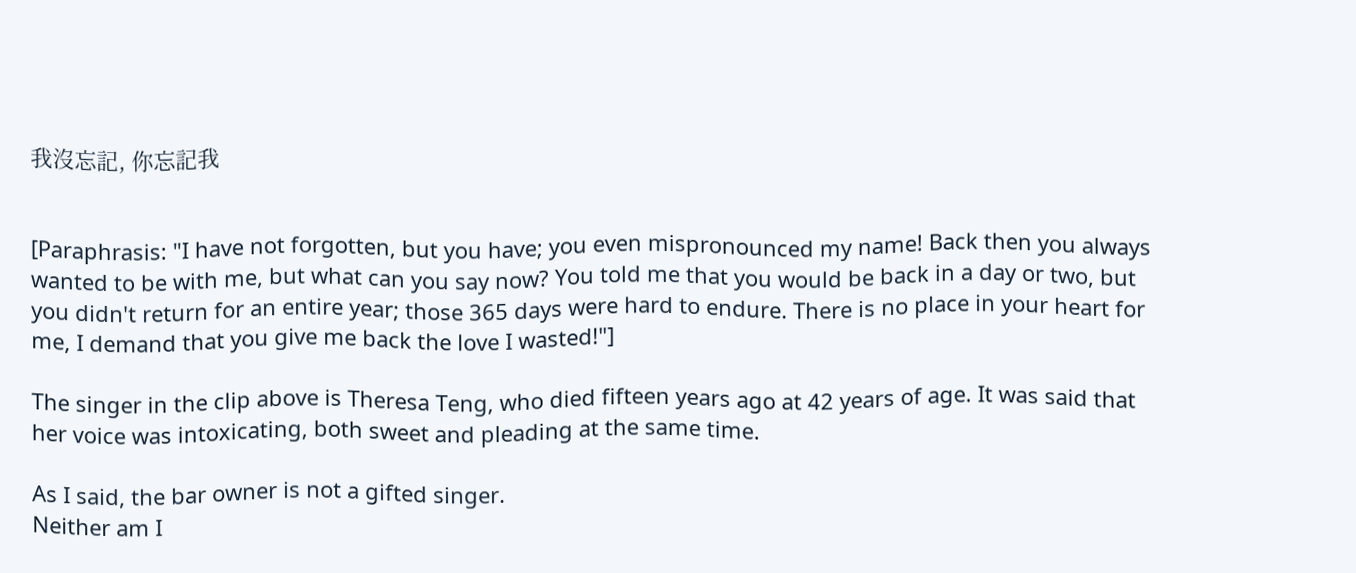我沒忘記, 你忘記我


[Paraphrasis: "I have not forgotten, but you have; you even mispronounced my name! Back then you always wanted to be with me, but what can you say now? You told me that you would be back in a day or two, but you didn't return for an entire year; those 365 days were hard to endure. There is no place in your heart for me, I demand that you give me back the love I wasted!"]

The singer in the clip above is Theresa Teng, who died fifteen years ago at 42 years of age. It was said that her voice was intoxicating, both sweet and pleading at the same time.

As I said, the bar owner is not a gifted singer.
Neither am I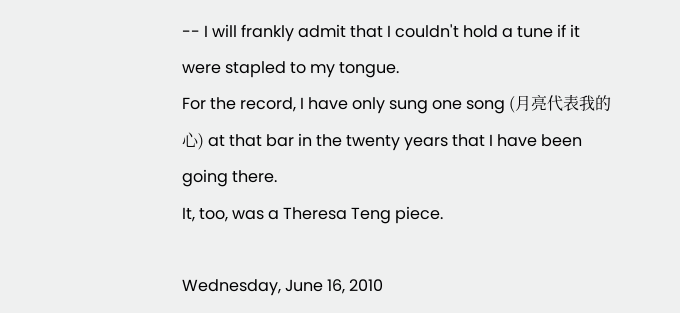-- I will frankly admit that I couldn't hold a tune if it were stapled to my tongue.
For the record, I have only sung one song (月亮代表我的心) at that bar in the twenty years that I have been going there.
It, too, was a Theresa Teng piece.

Wednesday, June 16, 2010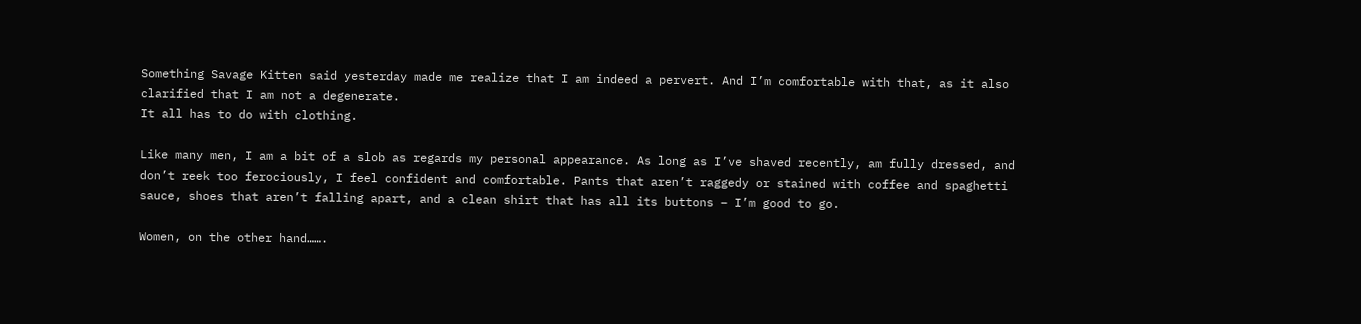Something Savage Kitten said yesterday made me realize that I am indeed a pervert. And I’m comfortable with that, as it also clarified that I am not a degenerate.
It all has to do with clothing.

Like many men, I am a bit of a slob as regards my personal appearance. As long as I’ve shaved recently, am fully dressed, and don’t reek too ferociously, I feel confident and comfortable. Pants that aren’t raggedy or stained with coffee and spaghetti sauce, shoes that aren’t falling apart, and a clean shirt that has all its buttons – I’m good to go.

Women, on the other hand…….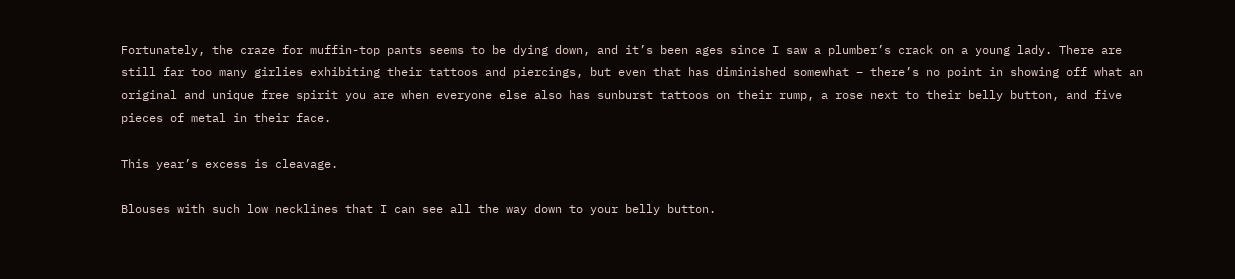Fortunately, the craze for muffin-top pants seems to be dying down, and it’s been ages since I saw a plumber’s crack on a young lady. There are still far too many girlies exhibiting their tattoos and piercings, but even that has diminished somewhat – there’s no point in showing off what an original and unique free spirit you are when everyone else also has sunburst tattoos on their rump, a rose next to their belly button, and five pieces of metal in their face.

This year’s excess is cleavage.

Blouses with such low necklines that I can see all the way down to your belly button.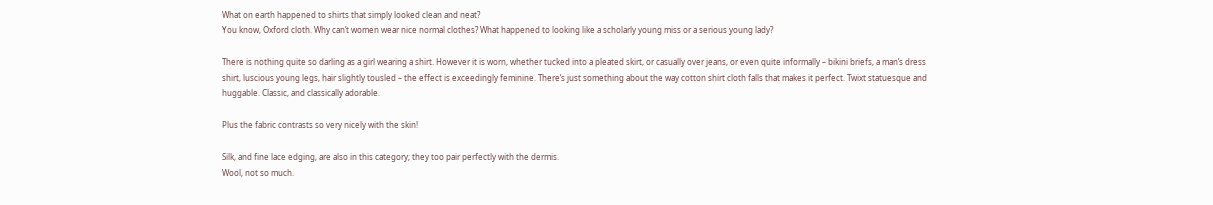What on earth happened to shirts that simply looked clean and neat?
You know, Oxford cloth. Why can’t women wear nice normal clothes? What happened to looking like a scholarly young miss or a serious young lady?

There is nothing quite so darling as a girl wearing a shirt. However it is worn, whether tucked into a pleated skirt, or casually over jeans, or even quite informally – bikini briefs, a man’s dress shirt, luscious young legs, hair slightly tousled – the effect is exceedingly feminine. There’s just something about the way cotton shirt cloth falls that makes it perfect. Twixt statuesque and huggable. Classic, and classically adorable.

Plus the fabric contrasts so very nicely with the skin!

Silk, and fine lace edging, are also in this category; they too pair perfectly with the dermis.
Wool, not so much.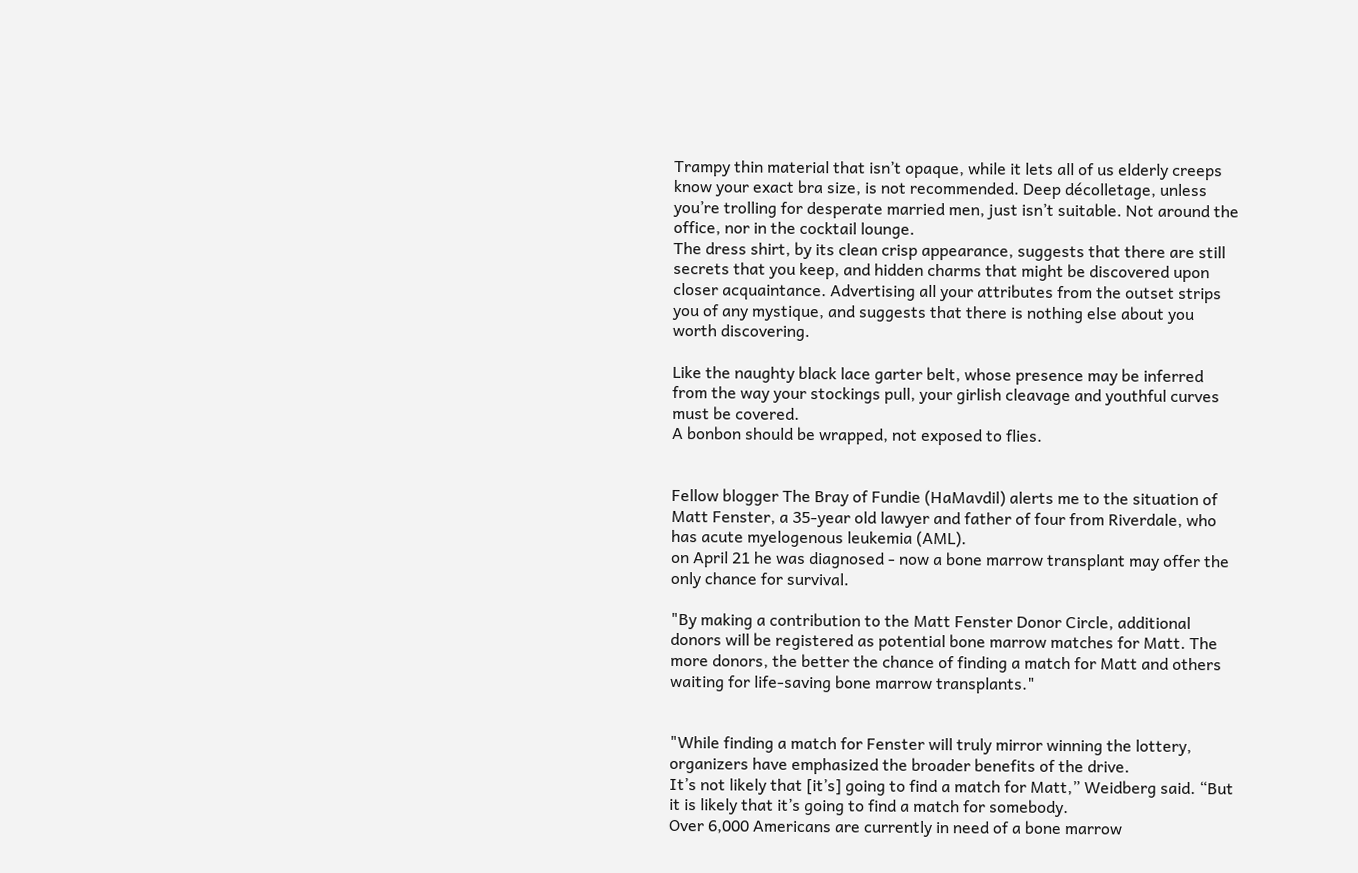Trampy thin material that isn’t opaque, while it lets all of us elderly creeps know your exact bra size, is not recommended. Deep décolletage, unless you’re trolling for desperate married men, just isn’t suitable. Not around the office, nor in the cocktail lounge.
The dress shirt, by its clean crisp appearance, suggests that there are still secrets that you keep, and hidden charms that might be discovered upon closer acquaintance. Advertising all your attributes from the outset strips you of any mystique, and suggests that there is nothing else about you worth discovering.

Like the naughty black lace garter belt, whose presence may be inferred from the way your stockings pull, your girlish cleavage and youthful curves must be covered.
A bonbon should be wrapped, not exposed to flies.


Fellow blogger The Bray of Fundie (HaMavdil) alerts me to the situation of Matt Fenster, a 35-year old lawyer and father of four from Riverdale, who has acute myelogenous leukemia (AML).
on April 21 he was diagnosed - now a bone marrow transplant may offer the only chance for survival.

"By making a contribution to the Matt Fenster Donor Circle, additional donors will be registered as potential bone marrow matches for Matt. The more donors, the better the chance of finding a match for Matt and others waiting for life-saving bone marrow transplants."


"While finding a match for Fenster will truly mirror winning the lottery, organizers have emphasized the broader benefits of the drive.
It’s not likely that [it’s] going to find a match for Matt,” Weidberg said. “But it is likely that it’s going to find a match for somebody.
Over 6,000 Americans are currently in need of a bone marrow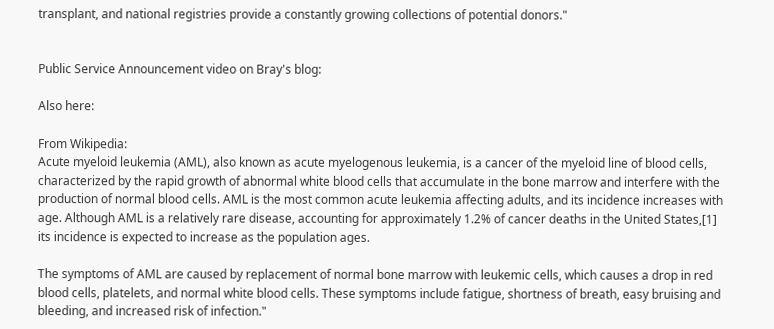transplant, and national registries provide a constantly growing collections of potential donors."


Public Service Announcement video on Bray's blog:

Also here:

From Wikipedia:
Acute myeloid leukemia (AML), also known as acute myelogenous leukemia, is a cancer of the myeloid line of blood cells, characterized by the rapid growth of abnormal white blood cells that accumulate in the bone marrow and interfere with the production of normal blood cells. AML is the most common acute leukemia affecting adults, and its incidence increases with age. Although AML is a relatively rare disease, accounting for approximately 1.2% of cancer deaths in the United States,[1] its incidence is expected to increase as the population ages.

The symptoms of AML are caused by replacement of normal bone marrow with leukemic cells, which causes a drop in red blood cells, platelets, and normal white blood cells. These symptoms include fatigue, shortness of breath, easy bruising and bleeding, and increased risk of infection."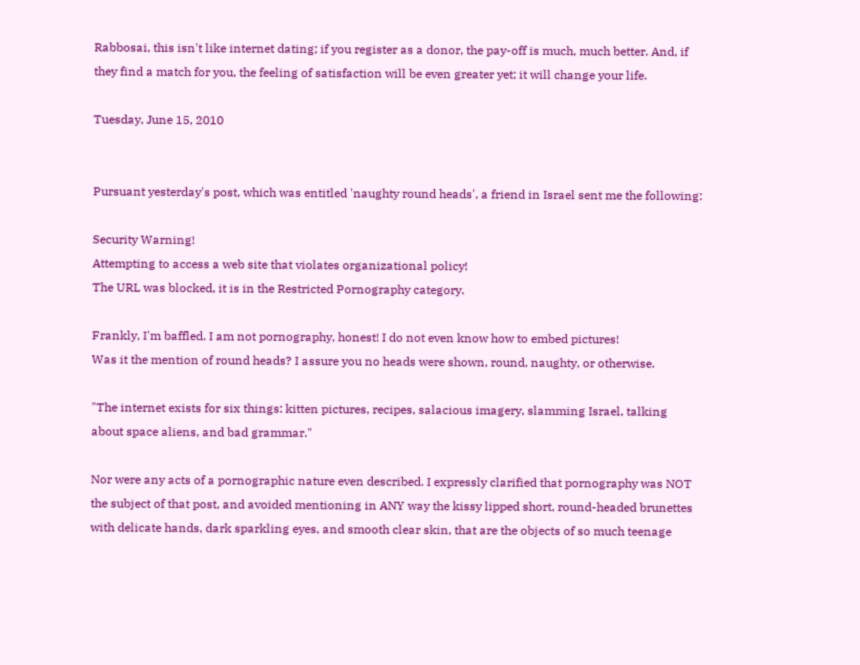Rabbosai, this isn't like internet dating; if you register as a donor, the pay-off is much, much better. And, if they find a match for you, the feeling of satisfaction will be even greater yet; it will change your life.

Tuesday, June 15, 2010


Pursuant yesterday's post, which was entitled 'naughty round heads', a friend in Israel sent me the following:

Security Warning!
Attempting to access a web site that violates organizational policy!
The URL was blocked, it is in the Restricted Pornography category.

Frankly, I'm baffled. I am not pornography, honest! I do not even know how to embed pictures!
Was it the mention of round heads? I assure you no heads were shown, round, naughty, or otherwise.

"The internet exists for six things: kitten pictures, recipes, salacious imagery, slamming Israel, talking about space aliens, and bad grammar."

Nor were any acts of a pornographic nature even described. I expressly clarified that pornography was NOT the subject of that post, and avoided mentioning in ANY way the kissy lipped short, round-headed brunettes with delicate hands, dark sparkling eyes, and smooth clear skin, that are the objects of so much teenage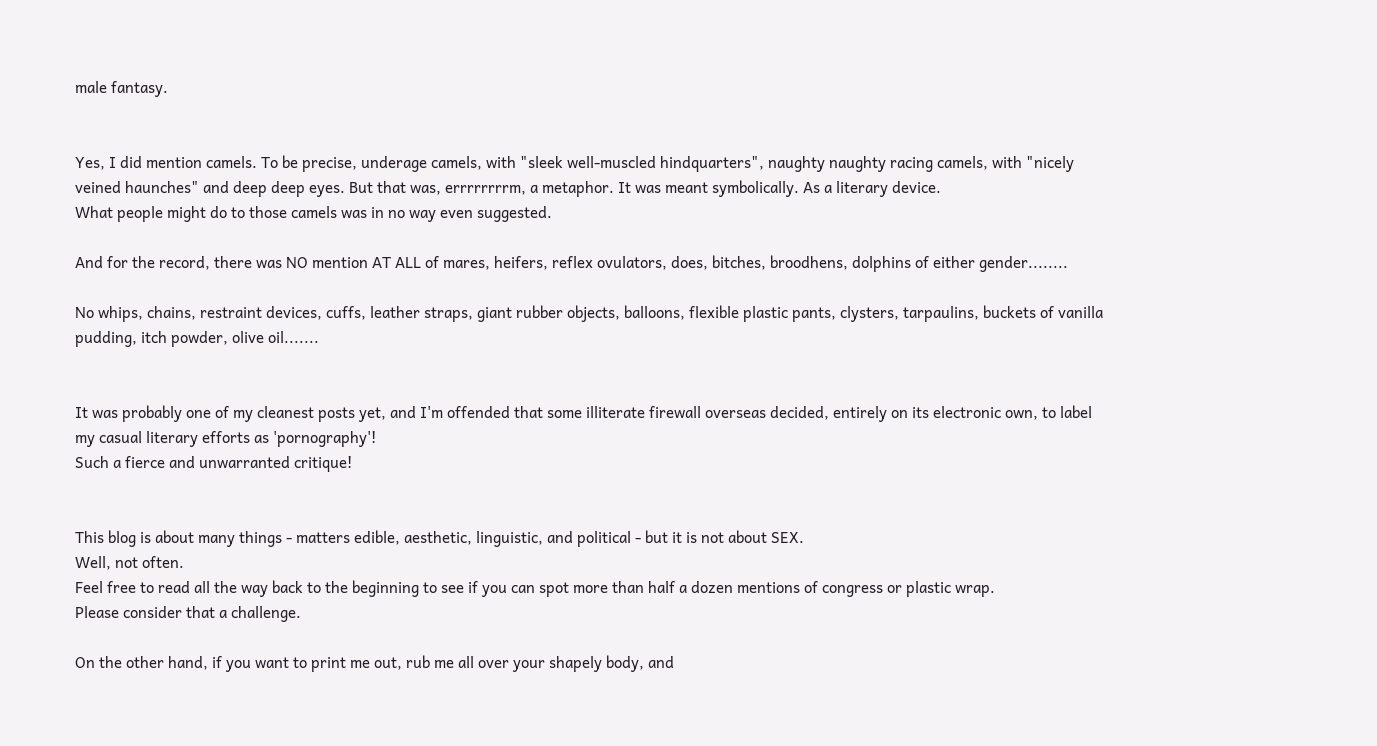male fantasy.


Yes, I did mention camels. To be precise, underage camels, with "sleek well-muscled hindquarters", naughty naughty racing camels, with "nicely veined haunches" and deep deep eyes. But that was, errrrrrrrm, a metaphor. It was meant symbolically. As a literary device.
What people might do to those camels was in no way even suggested.

And for the record, there was NO mention AT ALL of mares, heifers, reflex ovulators, does, bitches, broodhens, dolphins of either gender........

No whips, chains, restraint devices, cuffs, leather straps, giant rubber objects, balloons, flexible plastic pants, clysters, tarpaulins, buckets of vanilla pudding, itch powder, olive oil.......


It was probably one of my cleanest posts yet, and I'm offended that some illiterate firewall overseas decided, entirely on its electronic own, to label my casual literary efforts as 'pornography'!
Such a fierce and unwarranted critique!


This blog is about many things - matters edible, aesthetic, linguistic, and political - but it is not about SEX.
Well, not often.
Feel free to read all the way back to the beginning to see if you can spot more than half a dozen mentions of congress or plastic wrap.
Please consider that a challenge.

On the other hand, if you want to print me out, rub me all over your shapely body, and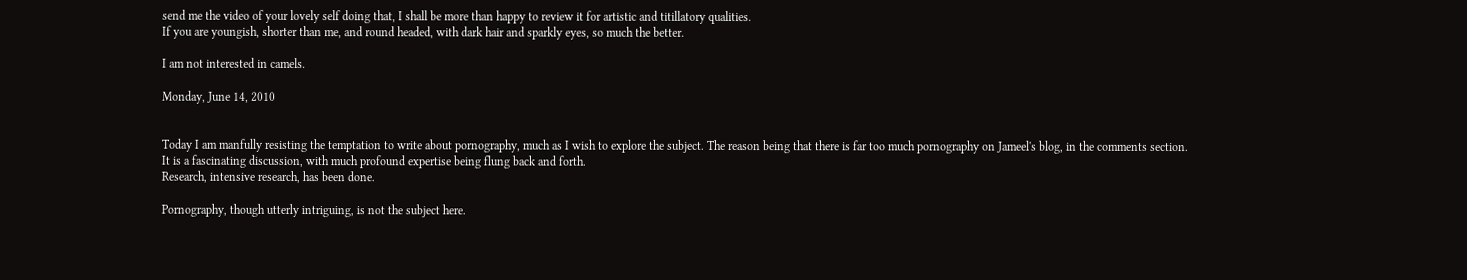send me the video of your lovely self doing that, I shall be more than happy to review it for artistic and titillatory qualities.
If you are youngish, shorter than me, and round headed, with dark hair and sparkly eyes, so much the better.

I am not interested in camels.

Monday, June 14, 2010


Today I am manfully resisting the temptation to write about pornography, much as I wish to explore the subject. The reason being that there is far too much pornography on Jameel's blog, in the comments section.
It is a fascinating discussion, with much profound expertise being flung back and forth.
Research, intensive research, has been done.

Pornography, though utterly intriguing, is not the subject here.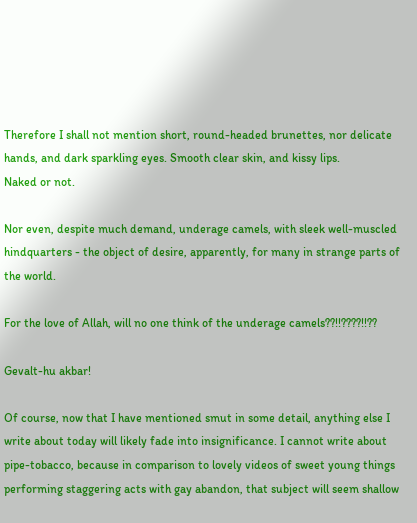Therefore I shall not mention short, round-headed brunettes, nor delicate hands, and dark sparkling eyes. Smooth clear skin, and kissy lips.
Naked or not.

Nor even, despite much demand, underage camels, with sleek well-muscled hindquarters - the object of desire, apparently, for many in strange parts of the world.

For the love of Allah, will no one think of the underage camels??!!????!!??

Gevalt-hu akbar!

Of course, now that I have mentioned smut in some detail, anything else I write about today will likely fade into insignificance. I cannot write about pipe-tobacco, because in comparison to lovely videos of sweet young things performing staggering acts with gay abandon, that subject will seem shallow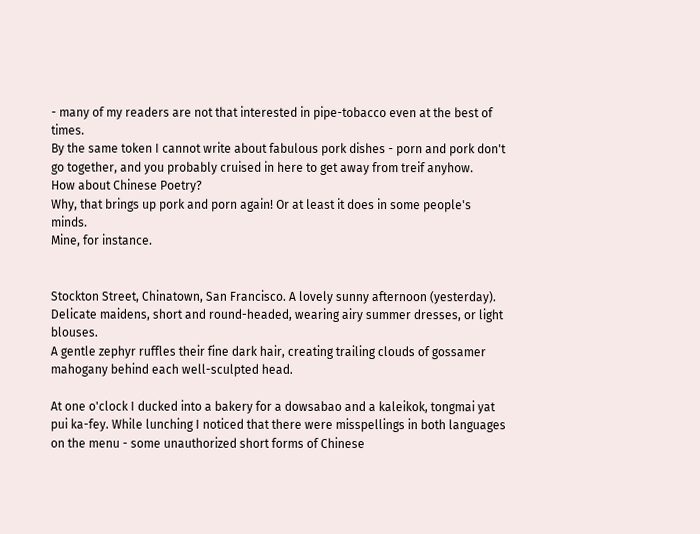- many of my readers are not that interested in pipe-tobacco even at the best of times.
By the same token I cannot write about fabulous pork dishes - porn and pork don't go together, and you probably cruised in here to get away from treif anyhow.
How about Chinese Poetry?
Why, that brings up pork and porn again! Or at least it does in some people's minds.
Mine, for instance.


Stockton Street, Chinatown, San Francisco. A lovely sunny afternoon (yesterday).
Delicate maidens, short and round-headed, wearing airy summer dresses, or light blouses.
A gentle zephyr ruffles their fine dark hair, creating trailing clouds of gossamer mahogany behind each well-sculpted head.

At one o'clock I ducked into a bakery for a dowsabao and a kaleikok, tongmai yat pui ka-fey. While lunching I noticed that there were misspellings in both languages on the menu - some unauthorized short forms of Chinese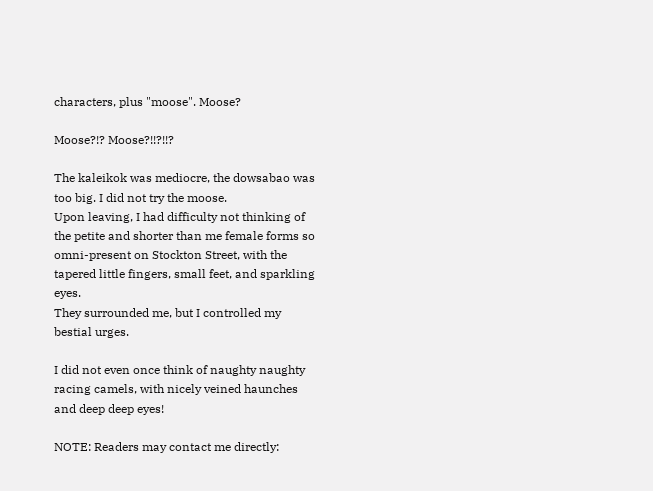characters, plus "moose". Moose?

Moose?!? Moose?!!?!!?

The kaleikok was mediocre, the dowsabao was too big. I did not try the moose.
Upon leaving, I had difficulty not thinking of the petite and shorter than me female forms so omni-present on Stockton Street, with the tapered little fingers, small feet, and sparkling eyes.
They surrounded me, but I controlled my bestial urges.

I did not even once think of naughty naughty racing camels, with nicely veined haunches and deep deep eyes!

NOTE: Readers may contact me directly: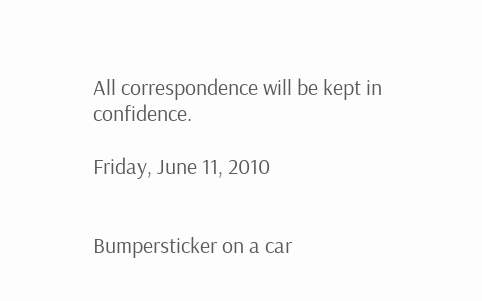All correspondence will be kept in confidence.

Friday, June 11, 2010


Bumpersticker on a car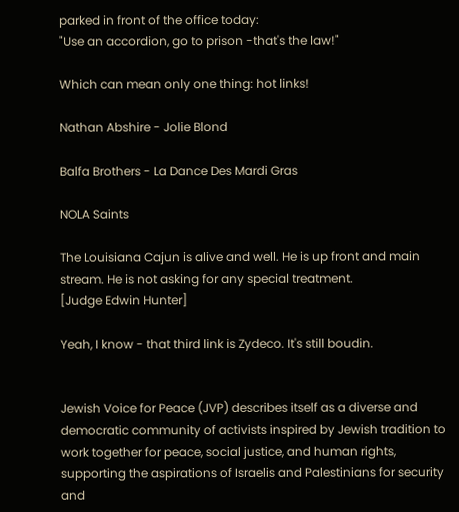parked in front of the office today:
"Use an accordion, go to prison -that's the law!"

Which can mean only one thing: hot links!

Nathan Abshire - Jolie Blond

Balfa Brothers - La Dance Des Mardi Gras

NOLA Saints

The Louisiana Cajun is alive and well. He is up front and main stream. He is not asking for any special treatment.
[Judge Edwin Hunter]

Yeah, I know - that third link is Zydeco. It's still boudin.


Jewish Voice for Peace (JVP) describes itself as a diverse and democratic community of activists inspired by Jewish tradition to work together for peace, social justice, and human rights, supporting the aspirations of Israelis and Palestinians for security and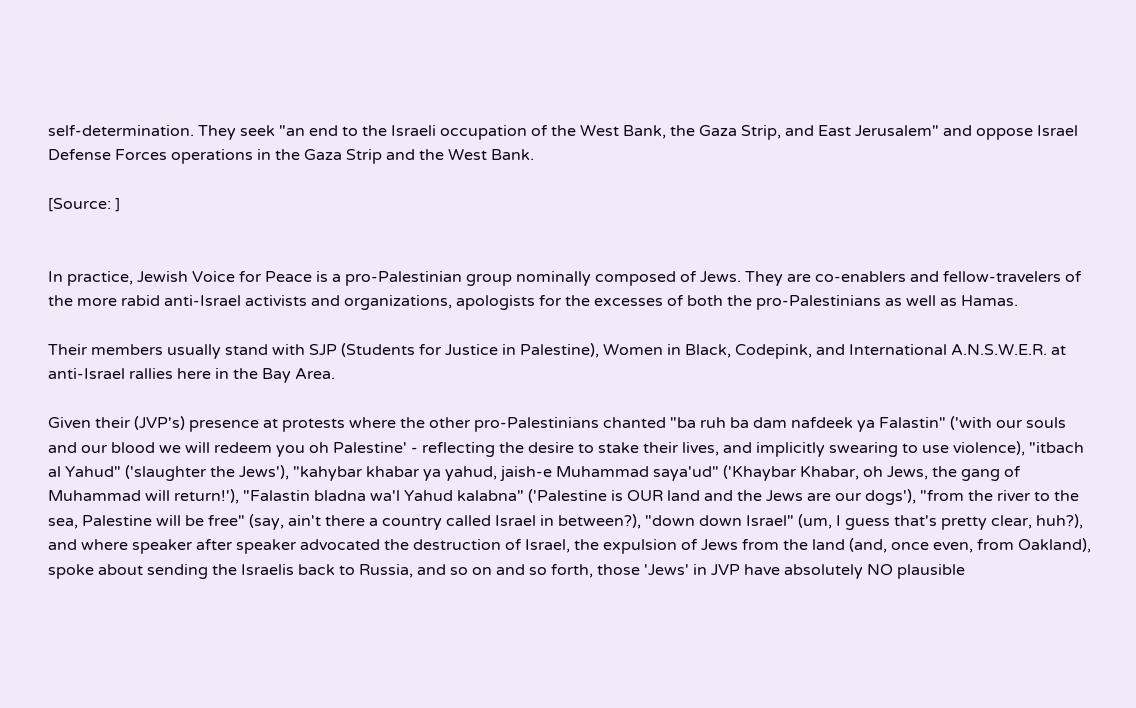self-determination. They seek "an end to the Israeli occupation of the West Bank, the Gaza Strip, and East Jerusalem" and oppose Israel Defense Forces operations in the Gaza Strip and the West Bank.

[Source: ]


In practice, Jewish Voice for Peace is a pro-Palestinian group nominally composed of Jews. They are co-enablers and fellow-travelers of the more rabid anti-Israel activists and organizations, apologists for the excesses of both the pro-Palestinians as well as Hamas.

Their members usually stand with SJP (Students for Justice in Palestine), Women in Black, Codepink, and International A.N.S.W.E.R. at anti-Israel rallies here in the Bay Area.

Given their (JVP's) presence at protests where the other pro-Palestinians chanted "ba ruh ba dam nafdeek ya Falastin" ('with our souls and our blood we will redeem you oh Palestine' - reflecting the desire to stake their lives, and implicitly swearing to use violence), "itbach al Yahud" ('slaughter the Jews'), "kahybar khabar ya yahud, jaish-e Muhammad saya'ud" ('Khaybar Khabar, oh Jews, the gang of Muhammad will return!'), "Falastin bladna wa'l Yahud kalabna" ('Palestine is OUR land and the Jews are our dogs'), "from the river to the sea, Palestine will be free" (say, ain't there a country called Israel in between?), "down down Israel" (um, I guess that's pretty clear, huh?), and where speaker after speaker advocated the destruction of Israel, the expulsion of Jews from the land (and, once even, from Oakland), spoke about sending the Israelis back to Russia, and so on and so forth, those 'Jews' in JVP have absolutely NO plausible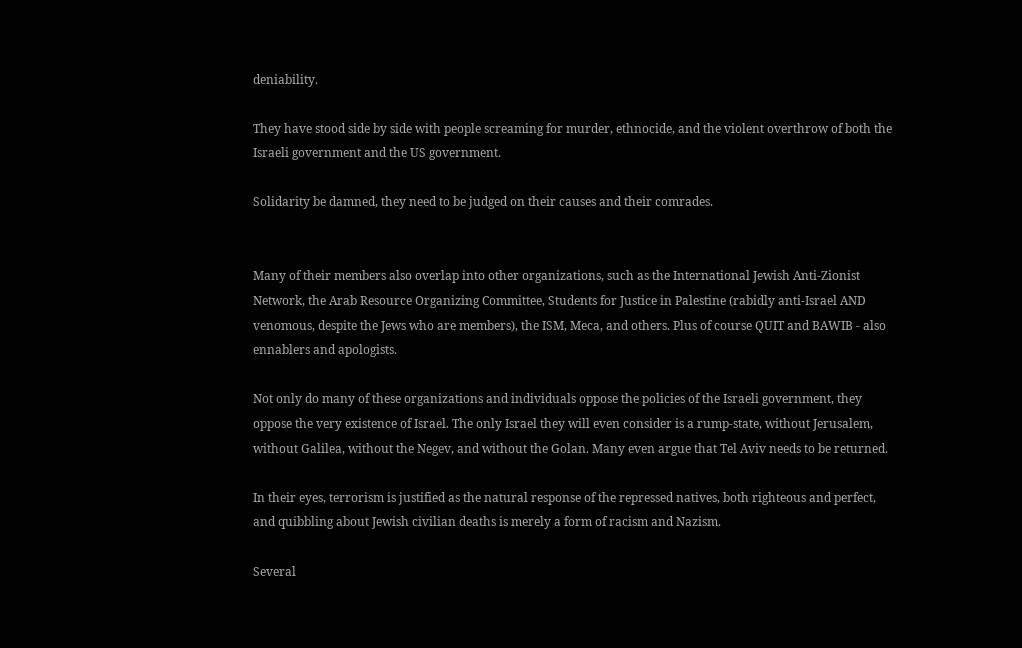deniability.

They have stood side by side with people screaming for murder, ethnocide, and the violent overthrow of both the Israeli government and the US government.

Solidarity be damned, they need to be judged on their causes and their comrades.


Many of their members also overlap into other organizations, such as the International Jewish Anti-Zionist Network, the Arab Resource Organizing Committee, Students for Justice in Palestine (rabidly anti-Israel AND venomous, despite the Jews who are members), the ISM, Meca, and others. Plus of course QUIT and BAWIB - also ennablers and apologists.

Not only do many of these organizations and individuals oppose the policies of the Israeli government, they oppose the very existence of Israel. The only Israel they will even consider is a rump-state, without Jerusalem, without Galilea, without the Negev, and without the Golan. Many even argue that Tel Aviv needs to be returned.

In their eyes, terrorism is justified as the natural response of the repressed natives, both righteous and perfect, and quibbling about Jewish civilian deaths is merely a form of racism and Nazism.

Several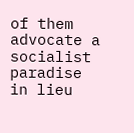of them advocate a socialist paradise in lieu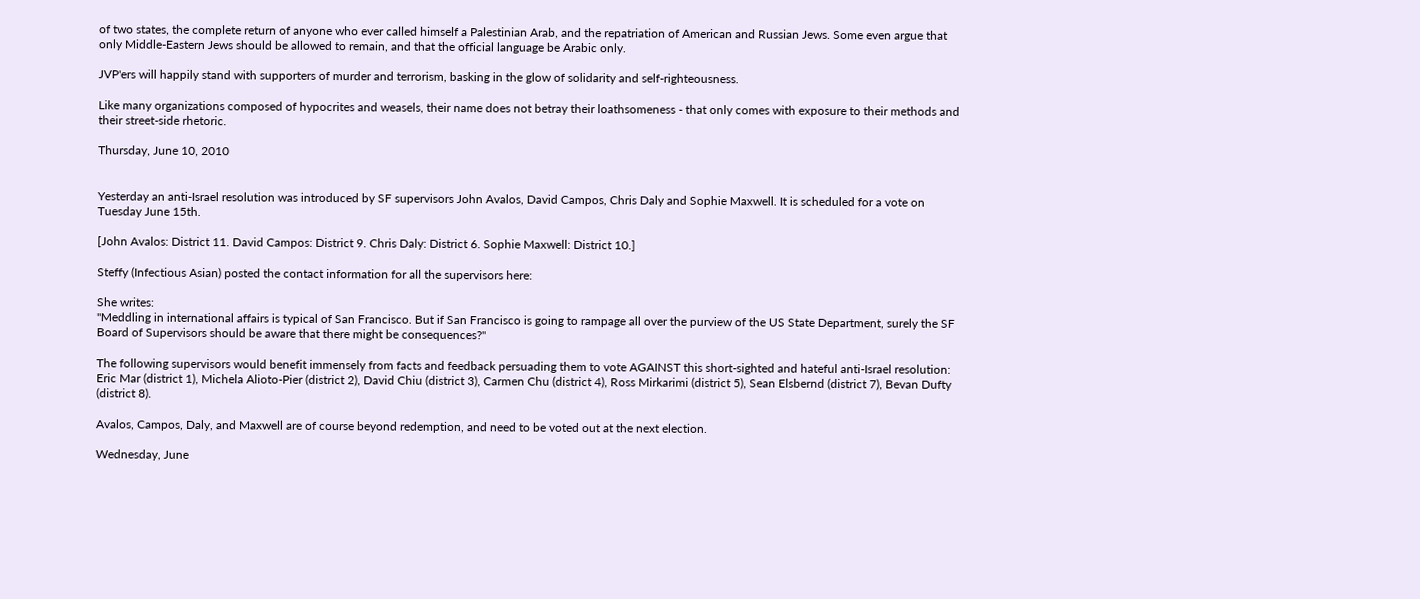of two states, the complete return of anyone who ever called himself a Palestinian Arab, and the repatriation of American and Russian Jews. Some even argue that only Middle-Eastern Jews should be allowed to remain, and that the official language be Arabic only.

JVP'ers will happily stand with supporters of murder and terrorism, basking in the glow of solidarity and self-righteousness.

Like many organizations composed of hypocrites and weasels, their name does not betray their loathsomeness - that only comes with exposure to their methods and their street-side rhetoric.

Thursday, June 10, 2010


Yesterday an anti-Israel resolution was introduced by SF supervisors John Avalos, David Campos, Chris Daly and Sophie Maxwell. It is scheduled for a vote on Tuesday June 15th.

[John Avalos: District 11. David Campos: District 9. Chris Daly: District 6. Sophie Maxwell: District 10.]

Steffy (Infectious Asian) posted the contact information for all the supervisors here:

She writes:
"Meddling in international affairs is typical of San Francisco. But if San Francisco is going to rampage all over the purview of the US State Department, surely the SF Board of Supervisors should be aware that there might be consequences?"

The following supervisors would benefit immensely from facts and feedback persuading them to vote AGAINST this short-sighted and hateful anti-Israel resolution:
Eric Mar (district 1), Michela Alioto-Pier (district 2), David Chiu (district 3), Carmen Chu (district 4), Ross Mirkarimi (district 5), Sean Elsbernd (district 7), Bevan Dufty (district 8).

Avalos, Campos, Daly, and Maxwell are of course beyond redemption, and need to be voted out at the next election.

Wednesday, June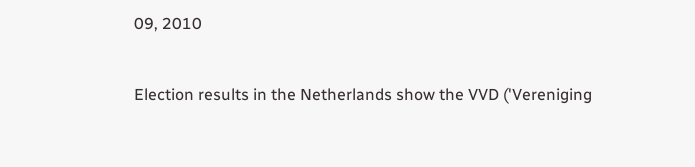09, 2010


Election results in the Netherlands show the VVD ('Vereniging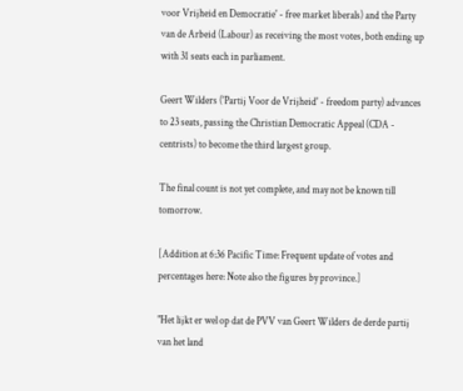voor Vrijheid en Democratie' - free market liberals) and the Party van de Arbeid (Labour) as receiving the most votes, both ending up with 31 seats each in parliament.

Geert Wilders ('Partij Voor de Vrijheid' - freedom party) advances to 23 seats, passing the Christian Democratic Appeal (CDA - centrists) to become the third largest group.

The final count is not yet complete, and may not be known till tomorrow.

[Addition at 6:36 Pacific Time: Frequent update of votes and percentages here: Note also the figures by province.]

"Het lijkt er wel op dat de PVV van Geert Wilders de derde partij van het land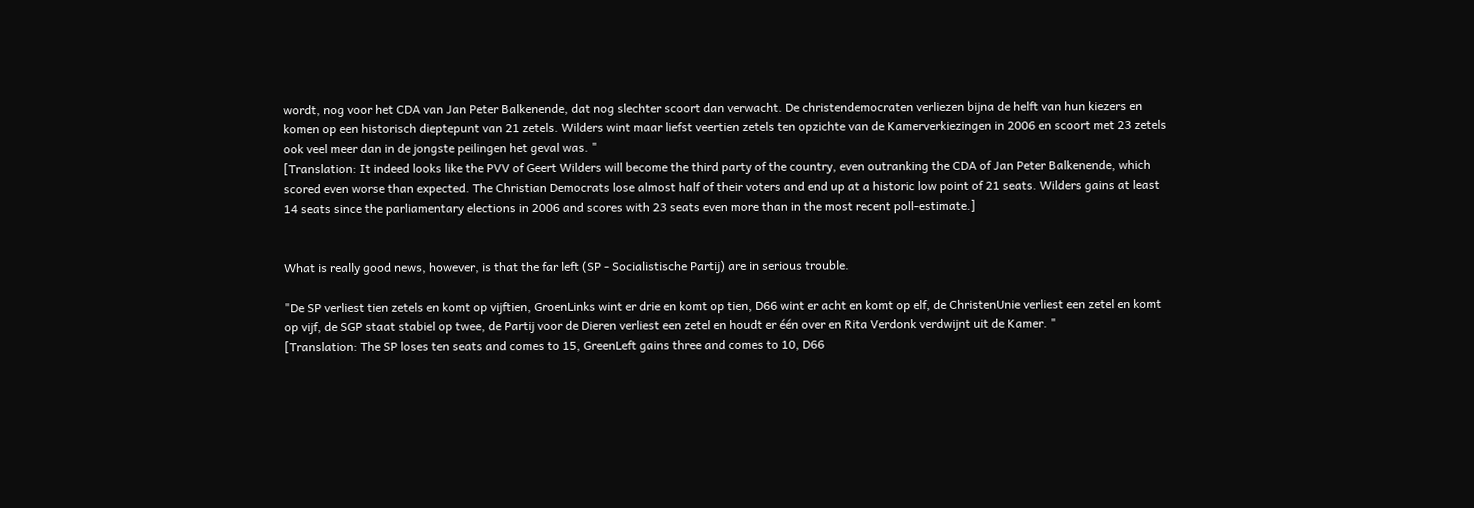wordt, nog voor het CDA van Jan Peter Balkenende, dat nog slechter scoort dan verwacht. De christendemocraten verliezen bijna de helft van hun kiezers en komen op een historisch dieptepunt van 21 zetels. Wilders wint maar liefst veertien zetels ten opzichte van de Kamerverkiezingen in 2006 en scoort met 23 zetels ook veel meer dan in de jongste peilingen het geval was. "
[Translation: It indeed looks like the PVV of Geert Wilders will become the third party of the country, even outranking the CDA of Jan Peter Balkenende, which scored even worse than expected. The Christian Democrats lose almost half of their voters and end up at a historic low point of 21 seats. Wilders gains at least 14 seats since the parliamentary elections in 2006 and scores with 23 seats even more than in the most recent poll-estimate.]


What is really good news, however, is that the far left (SP - Socialistische Partij) are in serious trouble.

"De SP verliest tien zetels en komt op vijftien, GroenLinks wint er drie en komt op tien, D66 wint er acht en komt op elf, de ChristenUnie verliest een zetel en komt op vijf, de SGP staat stabiel op twee, de Partij voor de Dieren verliest een zetel en houdt er één over en Rita Verdonk verdwijnt uit de Kamer. "
[Translation: The SP loses ten seats and comes to 15, GreenLeft gains three and comes to 10, D66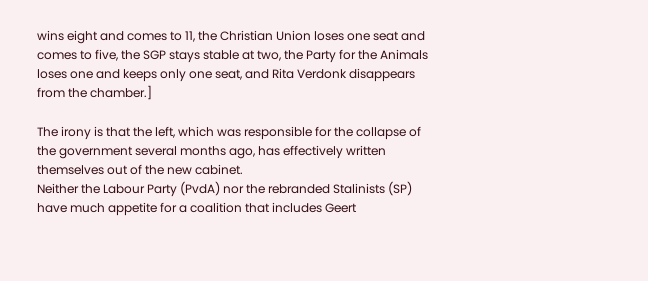wins eight and comes to 11, the Christian Union loses one seat and comes to five, the SGP stays stable at two, the Party for the Animals loses one and keeps only one seat, and Rita Verdonk disappears from the chamber.]

The irony is that the left, which was responsible for the collapse of the government several months ago, has effectively written themselves out of the new cabinet.
Neither the Labour Party (PvdA) nor the rebranded Stalinists (SP) have much appetite for a coalition that includes Geert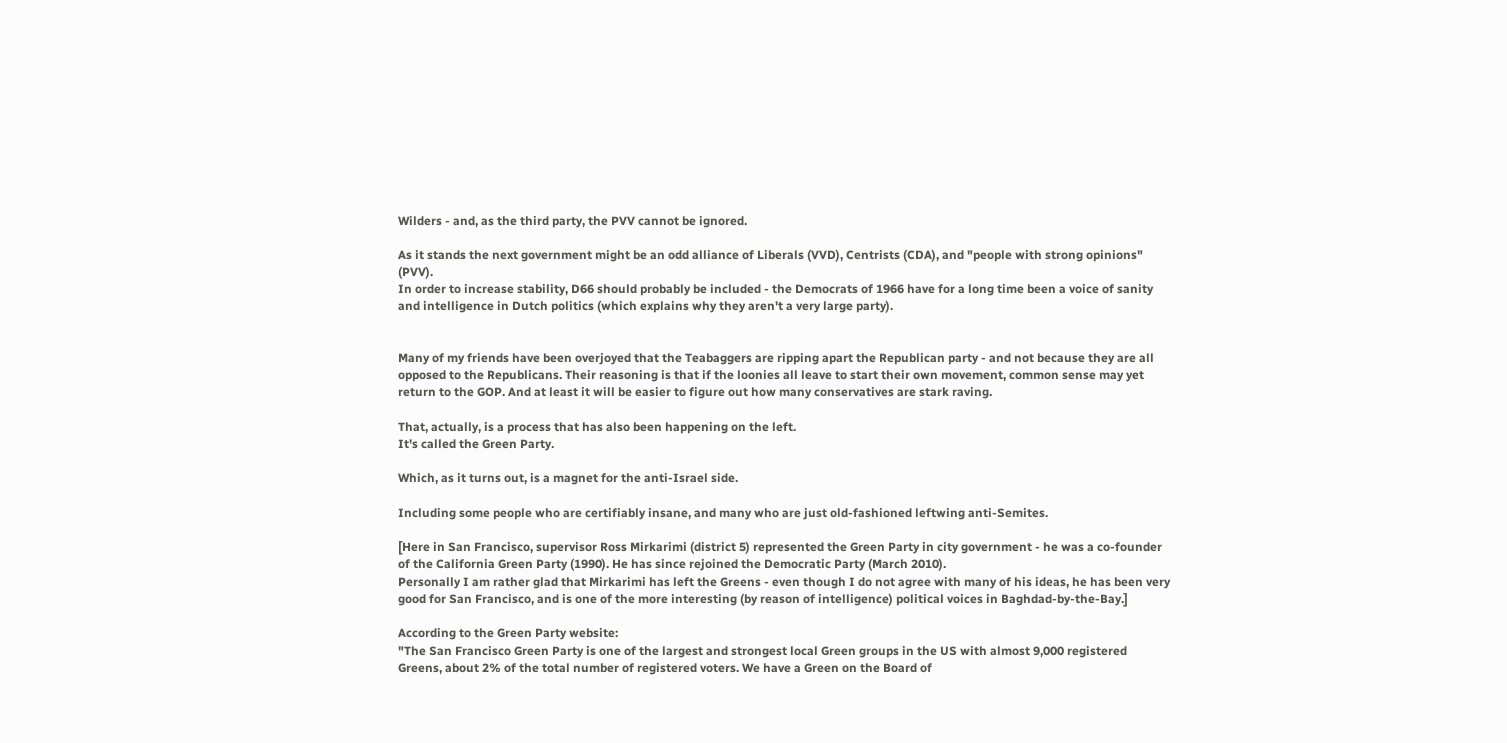Wilders - and, as the third party, the PVV cannot be ignored.

As it stands the next government might be an odd alliance of Liberals (VVD), Centrists (CDA), and "people with strong opinions" (PVV).
In order to increase stability, D66 should probably be included - the Democrats of 1966 have for a long time been a voice of sanity and intelligence in Dutch politics (which explains why they aren't a very large party).


Many of my friends have been overjoyed that the Teabaggers are ripping apart the Republican party - and not because they are all opposed to the Republicans. Their reasoning is that if the loonies all leave to start their own movement, common sense may yet return to the GOP. And at least it will be easier to figure out how many conservatives are stark raving.

That, actually, is a process that has also been happening on the left.
It's called the Green Party.

Which, as it turns out, is a magnet for the anti-Israel side.

Including some people who are certifiably insane, and many who are just old-fashioned leftwing anti-Semites.

[Here in San Francisco, supervisor Ross Mirkarimi (district 5) represented the Green Party in city government - he was a co-founder of the California Green Party (1990). He has since rejoined the Democratic Party (March 2010).
Personally I am rather glad that Mirkarimi has left the Greens - even though I do not agree with many of his ideas, he has been very good for San Francisco, and is one of the more interesting (by reason of intelligence) political voices in Baghdad-by-the-Bay.]

According to the Green Party website:
"The San Francisco Green Party is one of the largest and strongest local Green groups in the US with almost 9,000 registered Greens, about 2% of the total number of registered voters. We have a Green on the Board of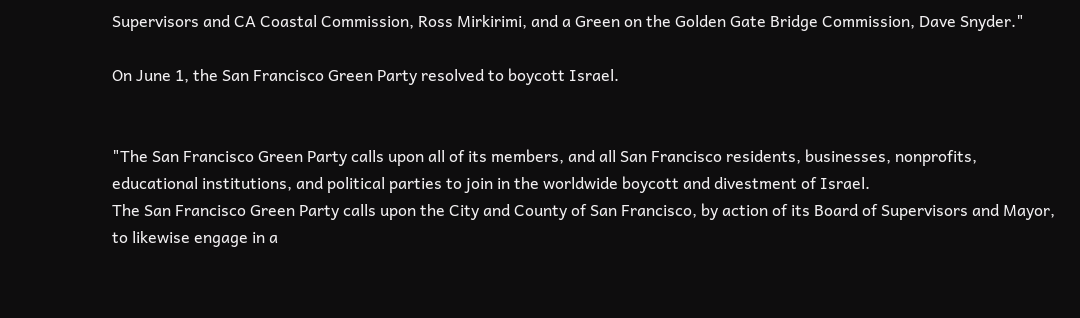Supervisors and CA Coastal Commission, Ross Mirkirimi, and a Green on the Golden Gate Bridge Commission, Dave Snyder."

On June 1, the San Francisco Green Party resolved to boycott Israel.


"The San Francisco Green Party calls upon all of its members, and all San Francisco residents, businesses, nonprofits, educational institutions, and political parties to join in the worldwide boycott and divestment of Israel.
The San Francisco Green Party calls upon the City and County of San Francisco, by action of its Board of Supervisors and Mayor, to likewise engage in a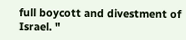full boycott and divestment of Israel. "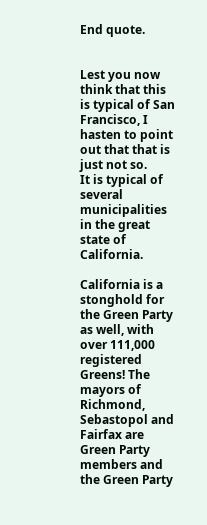End quote.


Lest you now think that this is typical of San Francisco, I hasten to point out that that is just not so.
It is typical of several municipalities in the great state of California.

California is a stonghold for the Green Party as well, with over 111,000 registered Greens! The mayors of Richmond, Sebastopol and Fairfax are Green Party members and the Green Party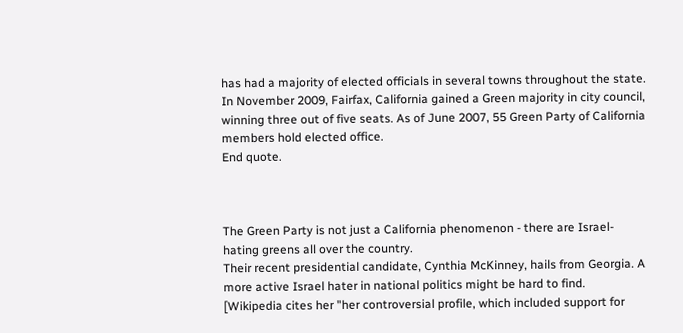has had a majority of elected officials in several towns throughout the state. In November 2009, Fairfax, California gained a Green majority in city council, winning three out of five seats. As of June 2007, 55 Green Party of California members hold elected office.
End quote.



The Green Party is not just a California phenomenon - there are Israel-hating greens all over the country.
Their recent presidential candidate, Cynthia McKinney, hails from Georgia. A more active Israel hater in national politics might be hard to find.
[Wikipedia cites her "her controversial profile, which included support for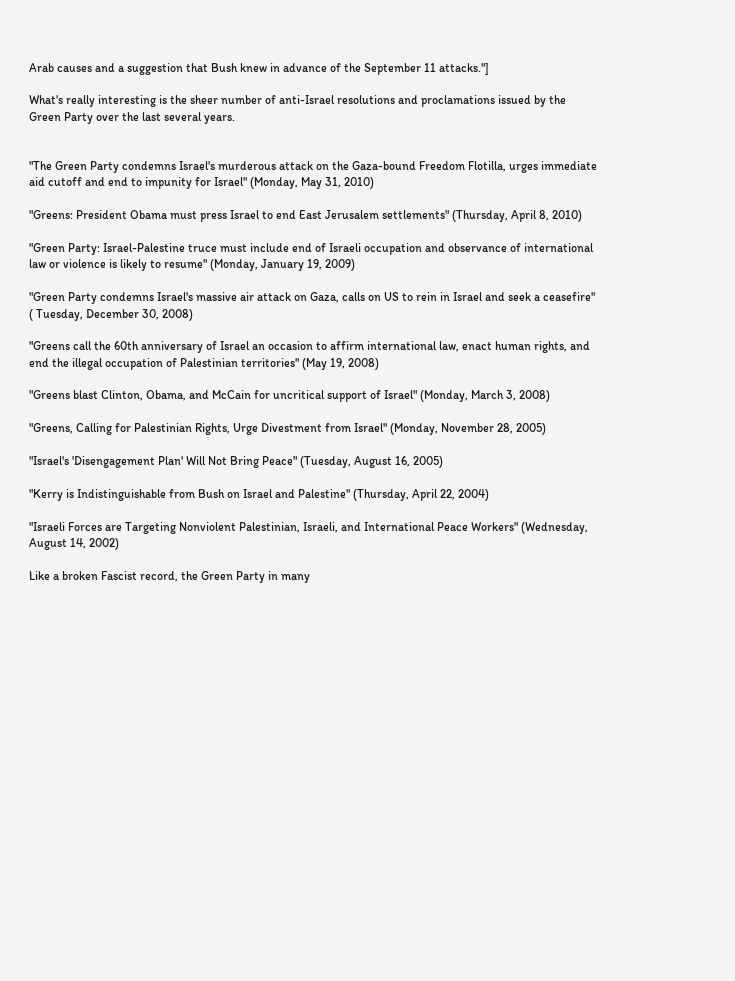Arab causes and a suggestion that Bush knew in advance of the September 11 attacks."]

What's really interesting is the sheer number of anti-Israel resolutions and proclamations issued by the Green Party over the last several years.


"The Green Party condemns Israel's murderous attack on the Gaza-bound Freedom Flotilla, urges immediate aid cutoff and end to impunity for Israel" (Monday, May 31, 2010)

"Greens: President Obama must press Israel to end East Jerusalem settlements" (Thursday, April 8, 2010)

"Green Party: Israel-Palestine truce must include end of Israeli occupation and observance of international law or violence is likely to resume" (Monday, January 19, 2009)

"Green Party condemns Israel's massive air attack on Gaza, calls on US to rein in Israel and seek a ceasefire" ( Tuesday, December 30, 2008)

"Greens call the 60th anniversary of Israel an occasion to affirm international law, enact human rights, and end the illegal occupation of Palestinian territories" (May 19, 2008)

"Greens blast Clinton, Obama, and McCain for uncritical support of Israel" (Monday, March 3, 2008)

"Greens, Calling for Palestinian Rights, Urge Divestment from Israel" (Monday, November 28, 2005)

"Israel's 'Disengagement Plan' Will Not Bring Peace" (Tuesday, August 16, 2005)

"Kerry is Indistinguishable from Bush on Israel and Palestine" (Thursday, April 22, 2004)

"Israeli Forces are Targeting Nonviolent Palestinian, Israeli, and International Peace Workers" (Wednesday, August 14, 2002)

Like a broken Fascist record, the Green Party in many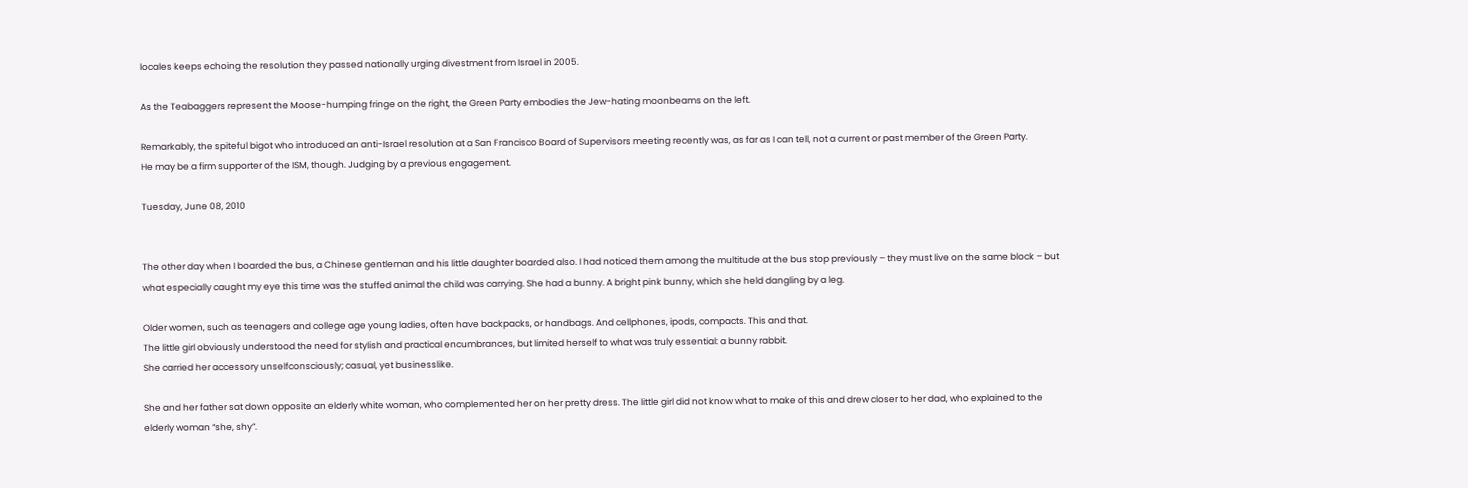locales keeps echoing the resolution they passed nationally urging divestment from Israel in 2005.

As the Teabaggers represent the Moose-humping fringe on the right, the Green Party embodies the Jew-hating moonbeams on the left.

Remarkably, the spiteful bigot who introduced an anti-Israel resolution at a San Francisco Board of Supervisors meeting recently was, as far as I can tell, not a current or past member of the Green Party.
He may be a firm supporter of the ISM, though. Judging by a previous engagement.

Tuesday, June 08, 2010


The other day when I boarded the bus, a Chinese gentleman and his little daughter boarded also. I had noticed them among the multitude at the bus stop previously – they must live on the same block – but what especially caught my eye this time was the stuffed animal the child was carrying. She had a bunny. A bright pink bunny, which she held dangling by a leg.

Older women, such as teenagers and college age young ladies, often have backpacks, or handbags. And cellphones, ipods, compacts. This and that.
The little girl obviously understood the need for stylish and practical encumbrances, but limited herself to what was truly essential: a bunny rabbit.
She carried her accessory unselfconsciously; casual, yet businesslike.

She and her father sat down opposite an elderly white woman, who complemented her on her pretty dress. The little girl did not know what to make of this and drew closer to her dad, who explained to the elderly woman “she, shy”.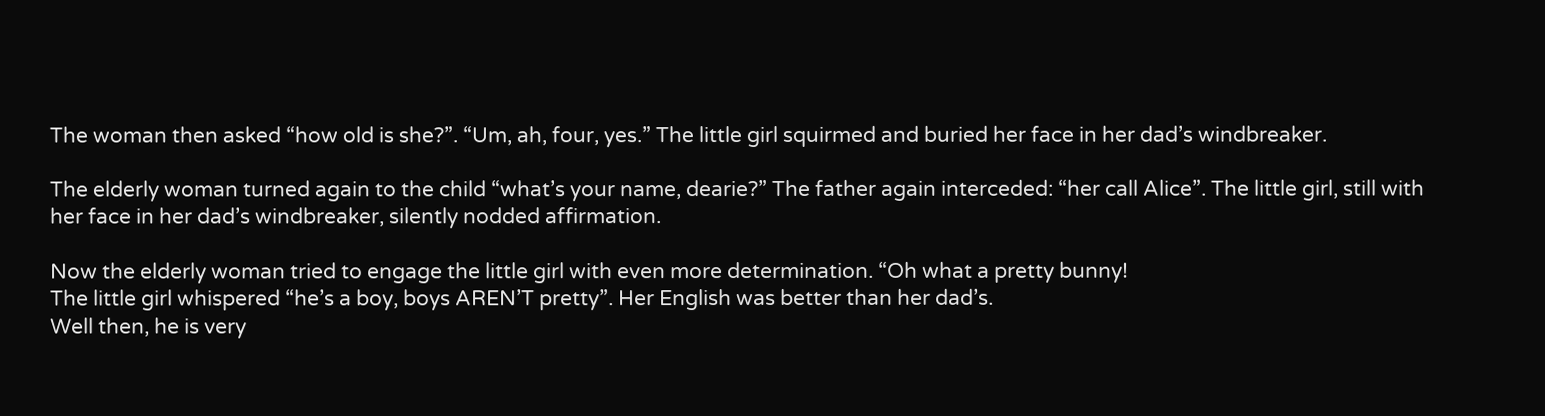The woman then asked “how old is she?”. “Um, ah, four, yes.” The little girl squirmed and buried her face in her dad’s windbreaker.

The elderly woman turned again to the child “what’s your name, dearie?” The father again interceded: “her call Alice”. The little girl, still with her face in her dad’s windbreaker, silently nodded affirmation.

Now the elderly woman tried to engage the little girl with even more determination. “Oh what a pretty bunny!
The little girl whispered “he’s a boy, boys AREN’T pretty”. Her English was better than her dad’s.
Well then, he is very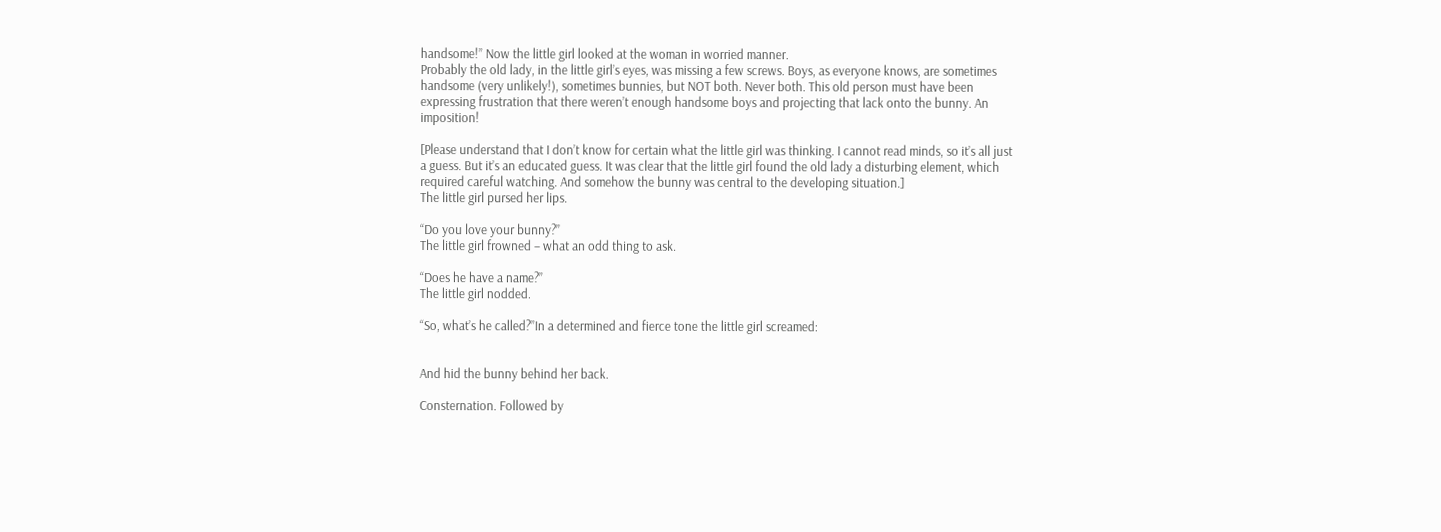handsome!” Now the little girl looked at the woman in worried manner.
Probably the old lady, in the little girl’s eyes, was missing a few screws. Boys, as everyone knows, are sometimes handsome (very unlikely!), sometimes bunnies, but NOT both. Never both. This old person must have been expressing frustration that there weren’t enough handsome boys and projecting that lack onto the bunny. An imposition!

[Please understand that I don’t know for certain what the little girl was thinking. I cannot read minds, so it’s all just a guess. But it’s an educated guess. It was clear that the little girl found the old lady a disturbing element, which required careful watching. And somehow the bunny was central to the developing situation.]
The little girl pursed her lips.

“Do you love your bunny?”
The little girl frowned – what an odd thing to ask.

“Does he have a name?”
The little girl nodded.

“So, what’s he called?”In a determined and fierce tone the little girl screamed:


And hid the bunny behind her back.

Consternation. Followed by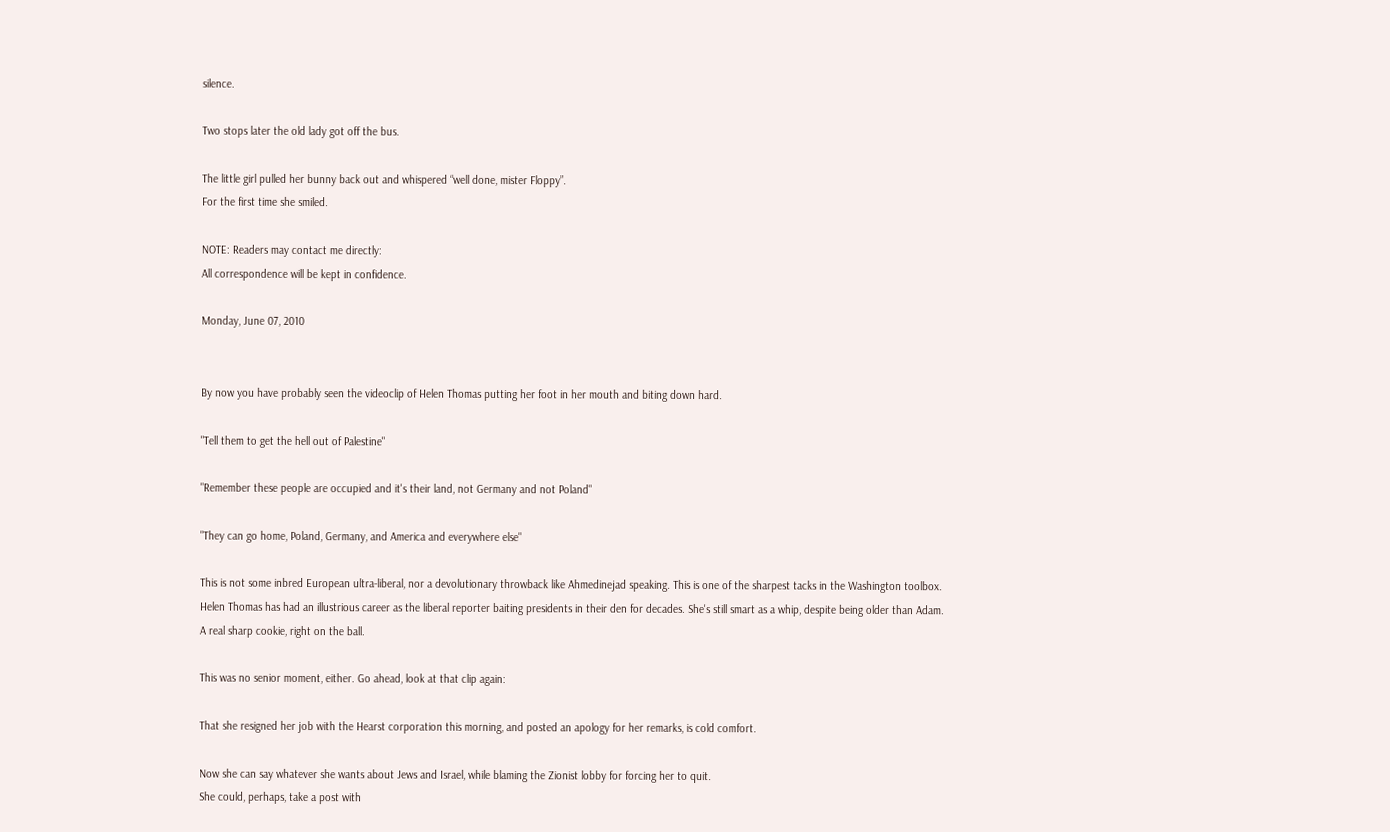silence.

Two stops later the old lady got off the bus.

The little girl pulled her bunny back out and whispered “well done, mister Floppy”.
For the first time she smiled.

NOTE: Readers may contact me directly:
All correspondence will be kept in confidence.

Monday, June 07, 2010


By now you have probably seen the videoclip of Helen Thomas putting her foot in her mouth and biting down hard.

"Tell them to get the hell out of Palestine"

"Remember these people are occupied and it's their land, not Germany and not Poland"

"They can go home, Poland, Germany, and America and everywhere else"

This is not some inbred European ultra-liberal, nor a devolutionary throwback like Ahmedinejad speaking. This is one of the sharpest tacks in the Washington toolbox.
Helen Thomas has had an illustrious career as the liberal reporter baiting presidents in their den for decades. She's still smart as a whip, despite being older than Adam.
A real sharp cookie, right on the ball.

This was no senior moment, either. Go ahead, look at that clip again:

That she resigned her job with the Hearst corporation this morning, and posted an apology for her remarks, is cold comfort.

Now she can say whatever she wants about Jews and Israel, while blaming the Zionist lobby for forcing her to quit.
She could, perhaps, take a post with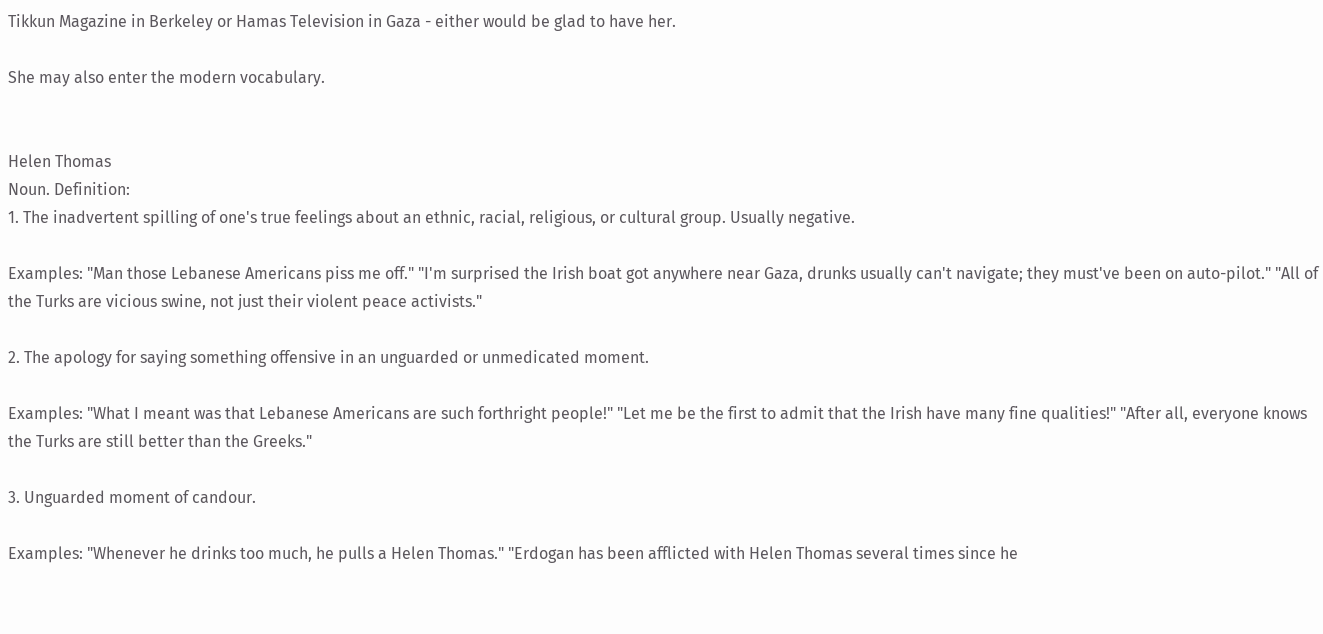Tikkun Magazine in Berkeley or Hamas Television in Gaza - either would be glad to have her.

She may also enter the modern vocabulary.


Helen Thomas
Noun. Definition:
1. The inadvertent spilling of one's true feelings about an ethnic, racial, religious, or cultural group. Usually negative.

Examples: "Man those Lebanese Americans piss me off." "I'm surprised the Irish boat got anywhere near Gaza, drunks usually can't navigate; they must've been on auto-pilot." "All of the Turks are vicious swine, not just their violent peace activists."

2. The apology for saying something offensive in an unguarded or unmedicated moment.

Examples: "What I meant was that Lebanese Americans are such forthright people!" "Let me be the first to admit that the Irish have many fine qualities!" "After all, everyone knows the Turks are still better than the Greeks."

3. Unguarded moment of candour.

Examples: "Whenever he drinks too much, he pulls a Helen Thomas." "Erdogan has been afflicted with Helen Thomas several times since he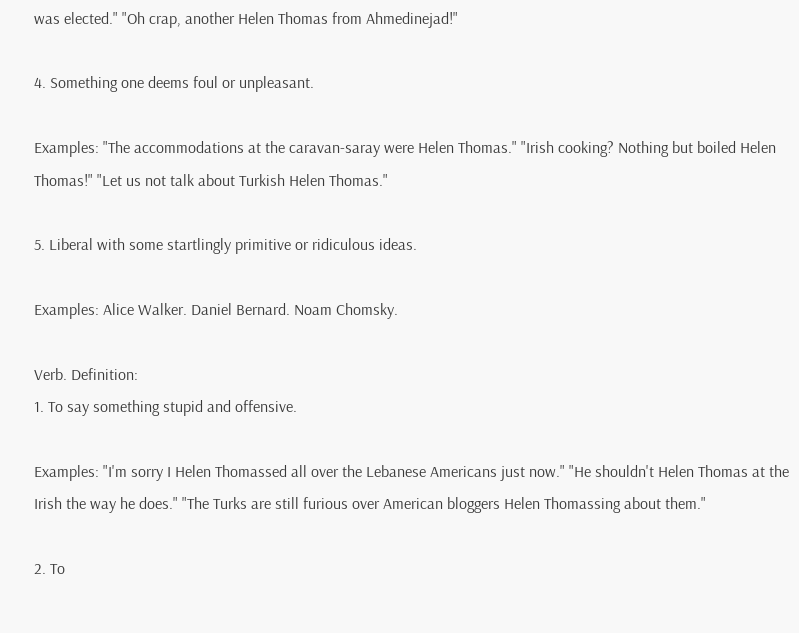was elected." "Oh crap, another Helen Thomas from Ahmedinejad!"

4. Something one deems foul or unpleasant.

Examples: "The accommodations at the caravan-saray were Helen Thomas." "Irish cooking? Nothing but boiled Helen Thomas!" "Let us not talk about Turkish Helen Thomas."

5. Liberal with some startlingly primitive or ridiculous ideas.

Examples: Alice Walker. Daniel Bernard. Noam Chomsky.

Verb. Definition:
1. To say something stupid and offensive.

Examples: "I'm sorry I Helen Thomassed all over the Lebanese Americans just now." "He shouldn't Helen Thomas at the Irish the way he does." "The Turks are still furious over American bloggers Helen Thomassing about them."

2. To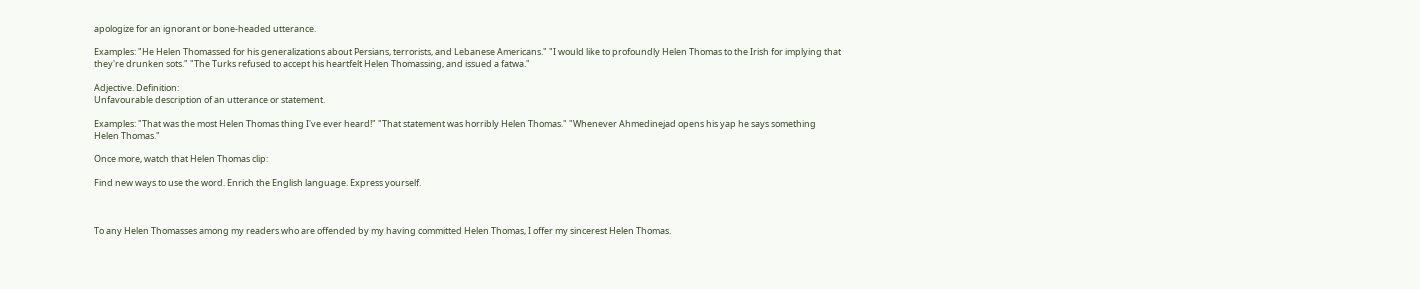apologize for an ignorant or bone-headed utterance.

Examples: "He Helen Thomassed for his generalizations about Persians, terrorists, and Lebanese Americans." "I would like to profoundly Helen Thomas to the Irish for implying that they're drunken sots." "The Turks refused to accept his heartfelt Helen Thomassing, and issued a fatwa."

Adjective. Definition:
Unfavourable description of an utterance or statement.

Examples: "That was the most Helen Thomas thing I've ever heard!" "That statement was horribly Helen Thomas." "Whenever Ahmedinejad opens his yap he says something Helen Thomas."

Once more, watch that Helen Thomas clip:

Find new ways to use the word. Enrich the English language. Express yourself.



To any Helen Thomasses among my readers who are offended by my having committed Helen Thomas, I offer my sincerest Helen Thomas.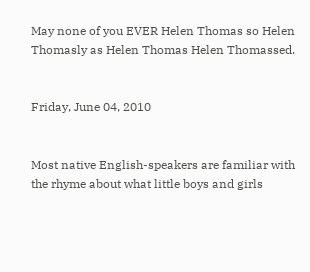May none of you EVER Helen Thomas so Helen Thomasly as Helen Thomas Helen Thomassed.


Friday, June 04, 2010


Most native English-speakers are familiar with the rhyme about what little boys and girls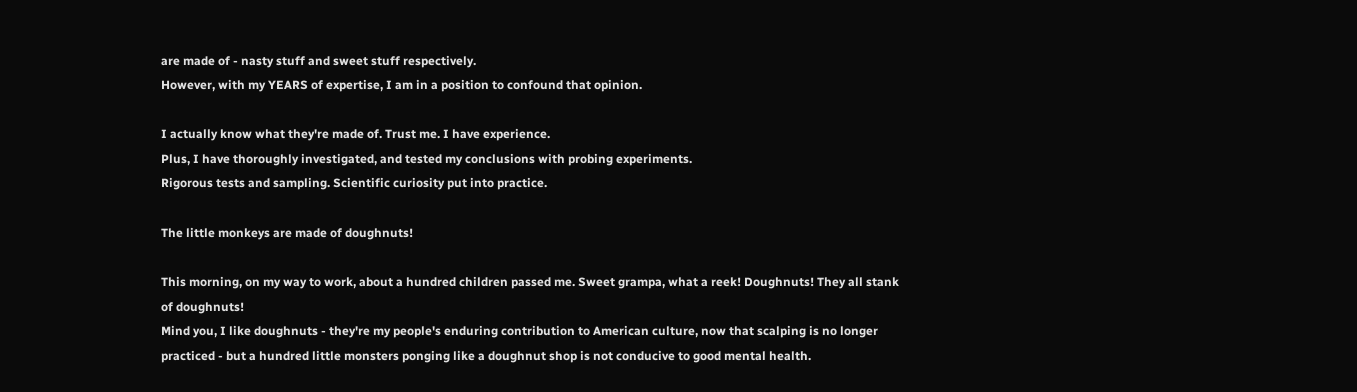are made of - nasty stuff and sweet stuff respectively.
However, with my YEARS of expertise, I am in a position to confound that opinion.

I actually know what they're made of. Trust me. I have experience.
Plus, I have thoroughly investigated, and tested my conclusions with probing experiments.
Rigorous tests and sampling. Scientific curiosity put into practice.

The little monkeys are made of doughnuts!

This morning, on my way to work, about a hundred children passed me. Sweet grampa, what a reek! Doughnuts! They all stank of doughnuts!
Mind you, I like doughnuts - they're my people's enduring contribution to American culture, now that scalping is no longer practiced - but a hundred little monsters ponging like a doughnut shop is not conducive to good mental health.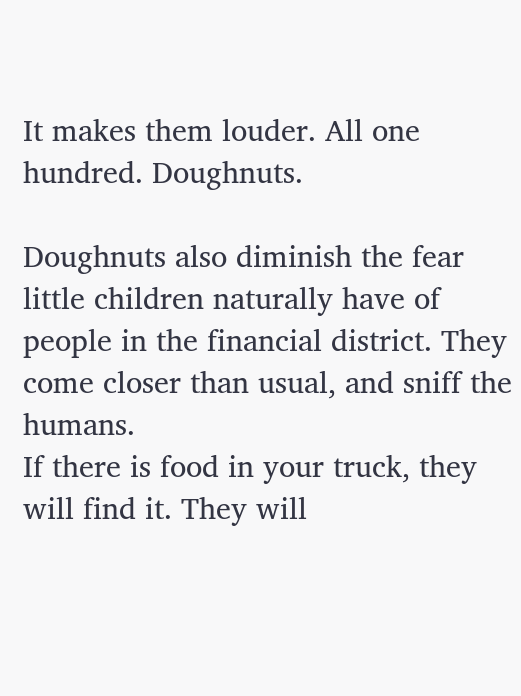It makes them louder. All one hundred. Doughnuts.

Doughnuts also diminish the fear little children naturally have of people in the financial district. They come closer than usual, and sniff the humans.
If there is food in your truck, they will find it. They will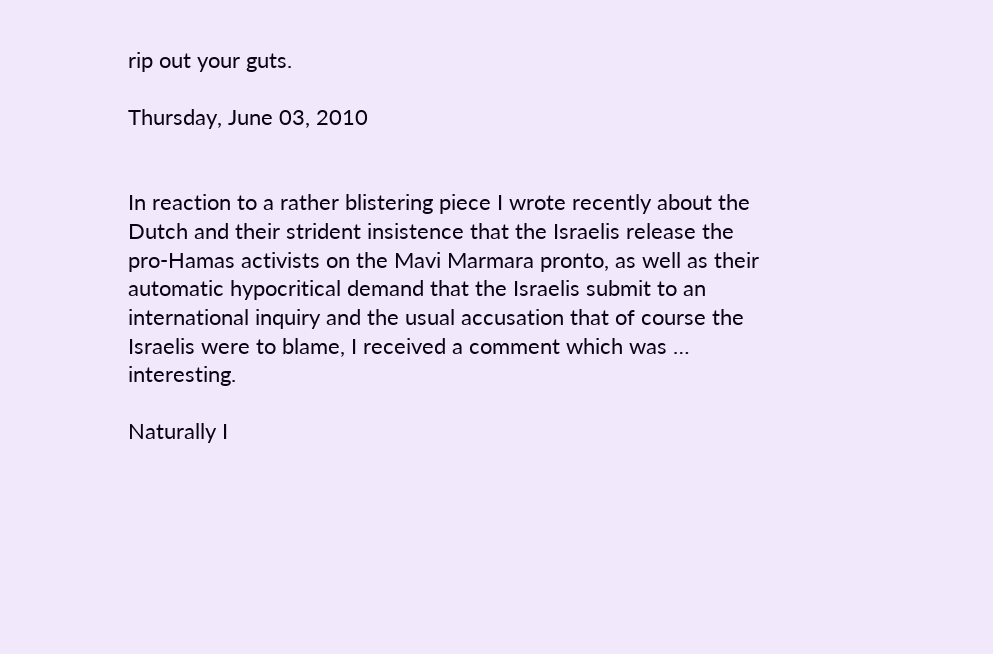rip out your guts.

Thursday, June 03, 2010


In reaction to a rather blistering piece I wrote recently about the Dutch and their strident insistence that the Israelis release the pro-Hamas activists on the Mavi Marmara pronto, as well as their automatic hypocritical demand that the Israelis submit to an international inquiry and the usual accusation that of course the Israelis were to blame, I received a comment which was … interesting.

Naturally I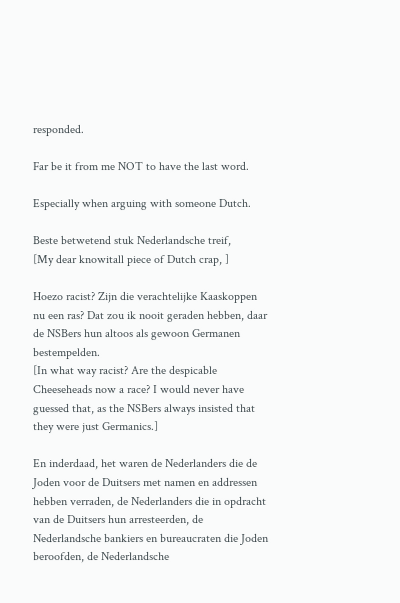responded.

Far be it from me NOT to have the last word.

Especially when arguing with someone Dutch.

Beste betwetend stuk Nederlandsche treif,
[My dear knowitall piece of Dutch crap, ]

Hoezo racist? Zijn die verachtelijke Kaaskoppen nu een ras? Dat zou ik nooit geraden hebben, daar de NSBers hun altoos als gewoon Germanen bestempelden.
[In what way racist? Are the despicable Cheeseheads now a race? I would never have guessed that, as the NSBers always insisted that they were just Germanics.]

En inderdaad, het waren de Nederlanders die de Joden voor de Duitsers met namen en addressen hebben verraden, de Nederlanders die in opdracht van de Duitsers hun arresteerden, de Nederlandsche bankiers en bureaucraten die Joden beroofden, de Nederlandsche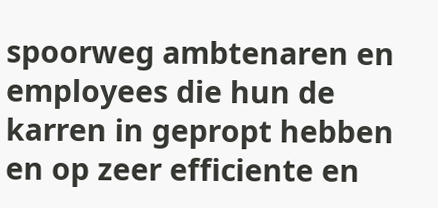spoorweg ambtenaren en employees die hun de karren in gepropt hebben en op zeer efficiente en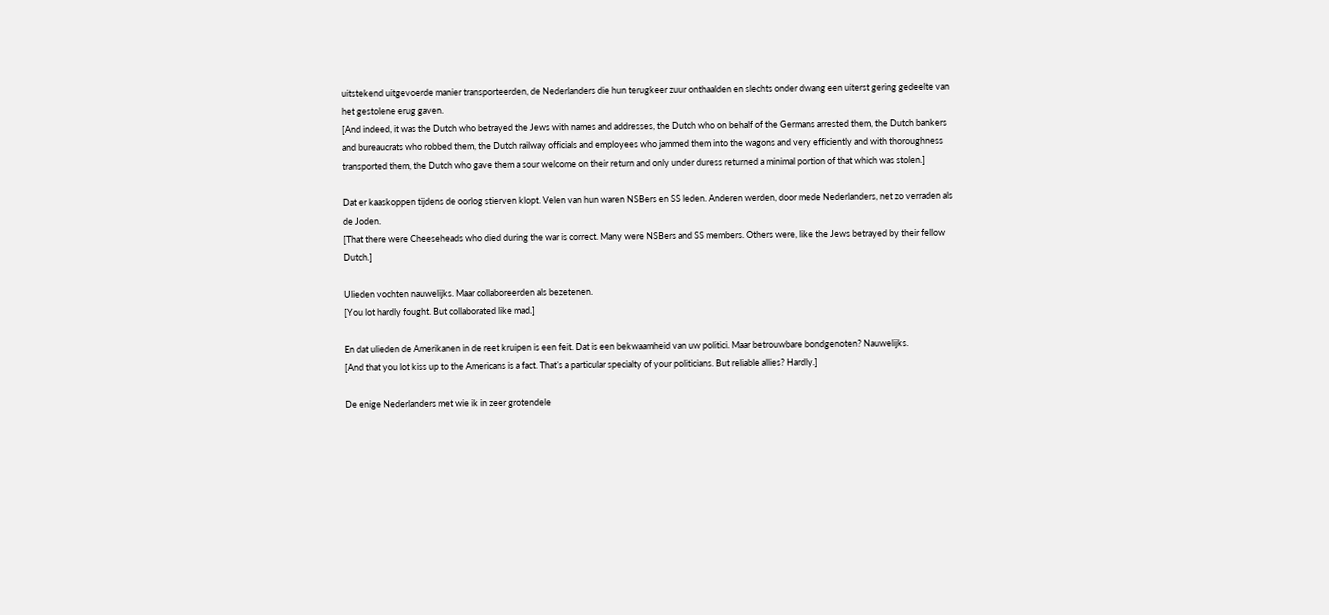uitstekend uitgevoerde manier transporteerden, de Nederlanders die hun terugkeer zuur onthaalden en slechts onder dwang een uiterst gering gedeelte van het gestolene erug gaven.
[And indeed, it was the Dutch who betrayed the Jews with names and addresses, the Dutch who on behalf of the Germans arrested them, the Dutch bankers and bureaucrats who robbed them, the Dutch railway officials and employees who jammed them into the wagons and very efficiently and with thoroughness transported them, the Dutch who gave them a sour welcome on their return and only under duress returned a minimal portion of that which was stolen.]

Dat er kaaskoppen tijdens de oorlog stierven klopt. Velen van hun waren NSBers en SS leden. Anderen werden, door mede Nederlanders, net zo verraden als de Joden.
[That there were Cheeseheads who died during the war is correct. Many were NSBers and SS members. Others were, like the Jews betrayed by their fellow Dutch.]

Ulieden vochten nauwelijks. Maar collaboreerden als bezetenen.
[You lot hardly fought. But collaborated like mad.]

En dat ulieden de Amerikanen in de reet kruipen is een feit. Dat is een bekwaamheid van uw politici. Maar betrouwbare bondgenoten? Nauwelijks.
[And that you lot kiss up to the Americans is a fact. That’s a particular specialty of your politicians. But reliable allies? Hardly.]

De enige Nederlanders met wie ik in zeer grotendele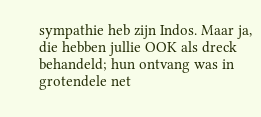sympathie heb zijn Indos. Maar ja, die hebben jullie OOK als dreck behandeld; hun ontvang was in grotendele net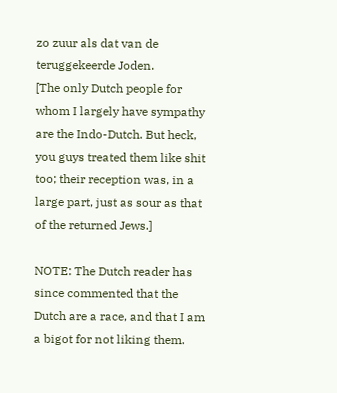zo zuur als dat van de teruggekeerde Joden.
[The only Dutch people for whom I largely have sympathy are the Indo-Dutch. But heck, you guys treated them like shit too; their reception was, in a large part, just as sour as that of the returned Jews.]

NOTE: The Dutch reader has since commented that the Dutch are a race, and that I am a bigot for not liking them.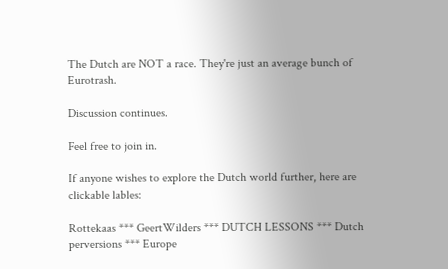The Dutch are NOT a race. They're just an average bunch of Eurotrash.

Discussion continues.

Feel free to join in.

If anyone wishes to explore the Dutch world further, here are clickable lables:

Rottekaas *** GeertWilders *** DUTCH LESSONS *** Dutch perversions *** Europe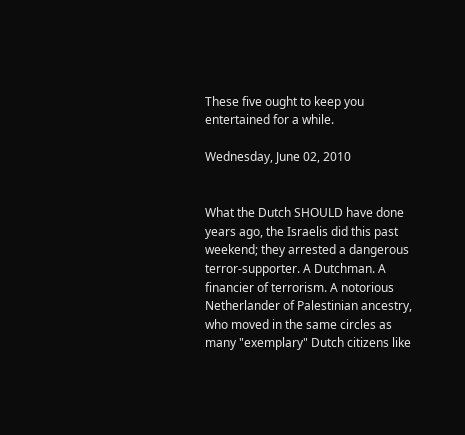These five ought to keep you entertained for a while.

Wednesday, June 02, 2010


What the Dutch SHOULD have done years ago, the Israelis did this past weekend; they arrested a dangerous terror-supporter. A Dutchman. A financier of terrorism. A notorious Netherlander of Palestinian ancestry, who moved in the same circles as many "exemplary" Dutch citizens like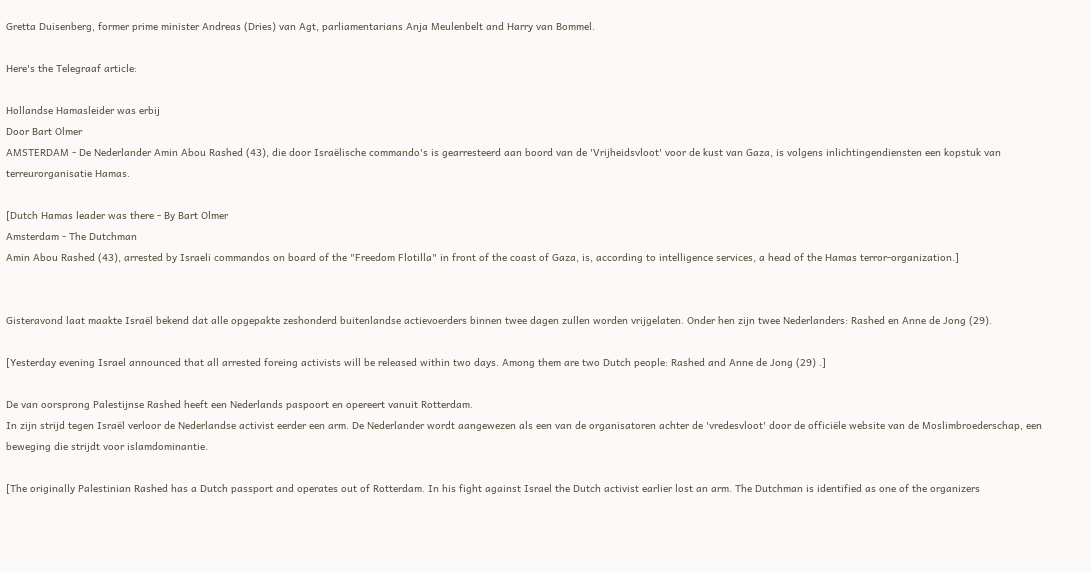Gretta Duisenberg, former prime minister Andreas (Dries) van Agt, parliamentarians Anja Meulenbelt and Harry van Bommel.

Here's the Telegraaf article:

Hollandse Hamasleider was erbij
Door Bart Olmer
AMSTERDAM - De Nederlander Amin Abou Rashed (43), die door Israëlische commando's is gearresteerd aan boord van de 'Vrijheidsvloot' voor de kust van Gaza, is volgens inlichtingendiensten een kopstuk van terreurorganisatie Hamas.

[Dutch Hamas leader was there - By Bart Olmer
Amsterdam - The Dutchman
Amin Abou Rashed (43), arrested by Israeli commandos on board of the "Freedom Flotilla" in front of the coast of Gaza, is, according to intelligence services, a head of the Hamas terror-organization.]


Gisteravond laat maakte Israël bekend dat alle opgepakte zeshonderd buitenlandse actievoerders binnen twee dagen zullen worden vrijgelaten. Onder hen zijn twee Nederlanders: Rashed en Anne de Jong (29).

[Yesterday evening Israel announced that all arrested foreing activists will be released within two days. Among them are two Dutch people: Rashed and Anne de Jong (29) .]

De van oorsprong Palestijnse Rashed heeft een Nederlands paspoort en opereert vanuit Rotterdam.
In zijn strijd tegen Israël verloor de Nederlandse activist eerder een arm. De Nederlander wordt aangewezen als een van de organisatoren achter de 'vredesvloot' door de officiële website van de Moslimbroederschap, een beweging die strijdt voor islamdominantie.

[The originally Palestinian Rashed has a Dutch passport and operates out of Rotterdam. In his fight against Israel the Dutch activist earlier lost an arm. The Dutchman is identified as one of the organizers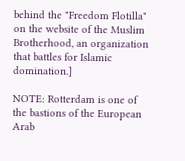behind the "Freedom Flotilla" on the website of the Muslim Brotherhood, an organization that battles for Islamic domination.]

NOTE: Rotterdam is one of the bastions of the European Arab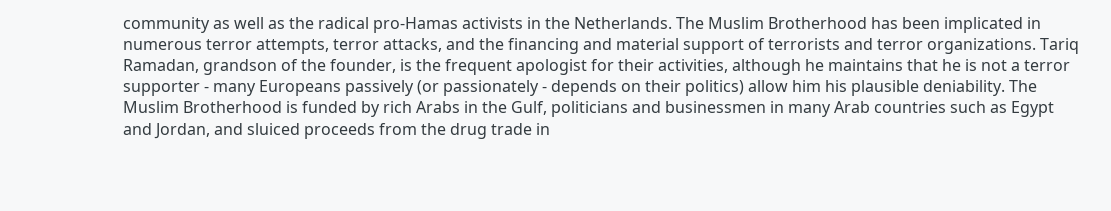community as well as the radical pro-Hamas activists in the Netherlands. The Muslim Brotherhood has been implicated in numerous terror attempts, terror attacks, and the financing and material support of terrorists and terror organizations. Tariq Ramadan, grandson of the founder, is the frequent apologist for their activities, although he maintains that he is not a terror supporter - many Europeans passively (or passionately - depends on their politics) allow him his plausible deniability. The Muslim Brotherhood is funded by rich Arabs in the Gulf, politicians and businessmen in many Arab countries such as Egypt and Jordan, and sluiced proceeds from the drug trade in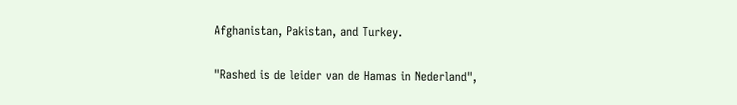Afghanistan, Pakistan, and Turkey.

"Rashed is de leider van de Hamas in Nederland",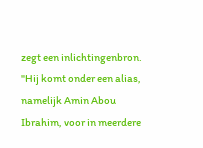zegt een inlichtingenbron. "Hij komt onder een alias, namelijk Amin Abou Ibrahim, voor in meerdere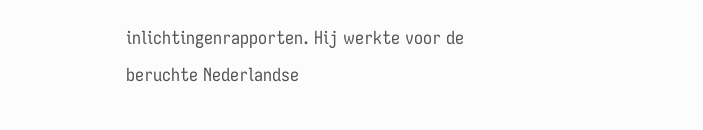inlichtingenrapporten. Hij werkte voor de beruchte Nederlandse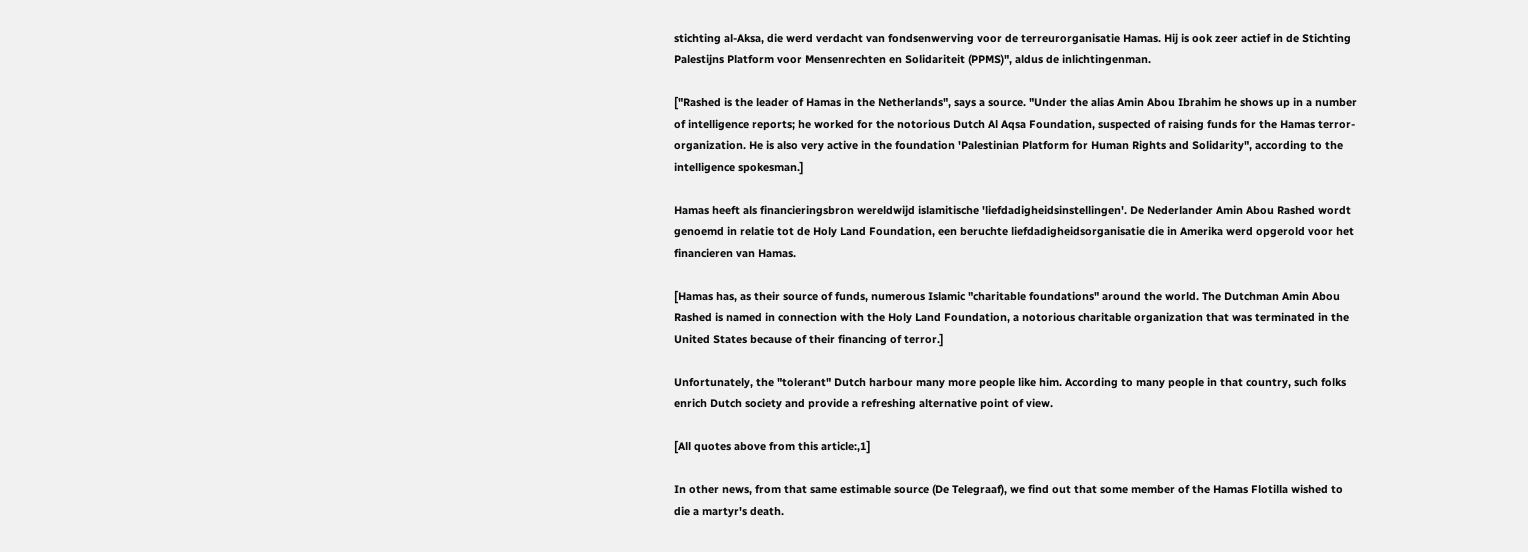stichting al-Aksa, die werd verdacht van fondsenwerving voor de terreurorganisatie Hamas. Hij is ook zeer actief in de Stichting Palestijns Platform voor Mensenrechten en Solidariteit (PPMS)", aldus de inlichtingenman.

["Rashed is the leader of Hamas in the Netherlands", says a source. "Under the alias Amin Abou Ibrahim he shows up in a number of intelligence reports; he worked for the notorious Dutch Al Aqsa Foundation, suspected of raising funds for the Hamas terror-organization. He is also very active in the foundation 'Palestinian Platform for Human Rights and Solidarity", according to the intelligence spokesman.]

Hamas heeft als financieringsbron wereldwijd islamitische 'liefdadigheidsinstellingen'. De Nederlander Amin Abou Rashed wordt genoemd in relatie tot de Holy Land Foundation, een beruchte liefdadigheidsorganisatie die in Amerika werd opgerold voor het financieren van Hamas.

[Hamas has, as their source of funds, numerous Islamic "charitable foundations" around the world. The Dutchman Amin Abou Rashed is named in connection with the Holy Land Foundation, a notorious charitable organization that was terminated in the United States because of their financing of terror.]

Unfortunately, the "tolerant" Dutch harbour many more people like him. According to many people in that country, such folks enrich Dutch society and provide a refreshing alternative point of view.

[All quotes above from this article:,1]

In other news, from that same estimable source (De Telegraaf), we find out that some member of the Hamas Flotilla wished to die a martyr's death.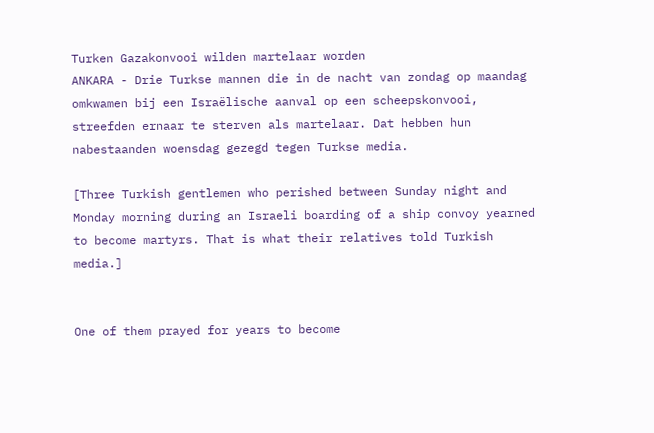Turken Gazakonvooi wilden martelaar worden
ANKARA - Drie Turkse mannen die in de nacht van zondag op maandag omkwamen bij een Israëlische aanval op een scheepskonvooi, streefden ernaar te sterven als martelaar. Dat hebben hun nabestaanden woensdag gezegd tegen Turkse media.

[Three Turkish gentlemen who perished between Sunday night and Monday morning during an Israeli boarding of a ship convoy yearned to become martyrs. That is what their relatives told Turkish media.]


One of them prayed for years to become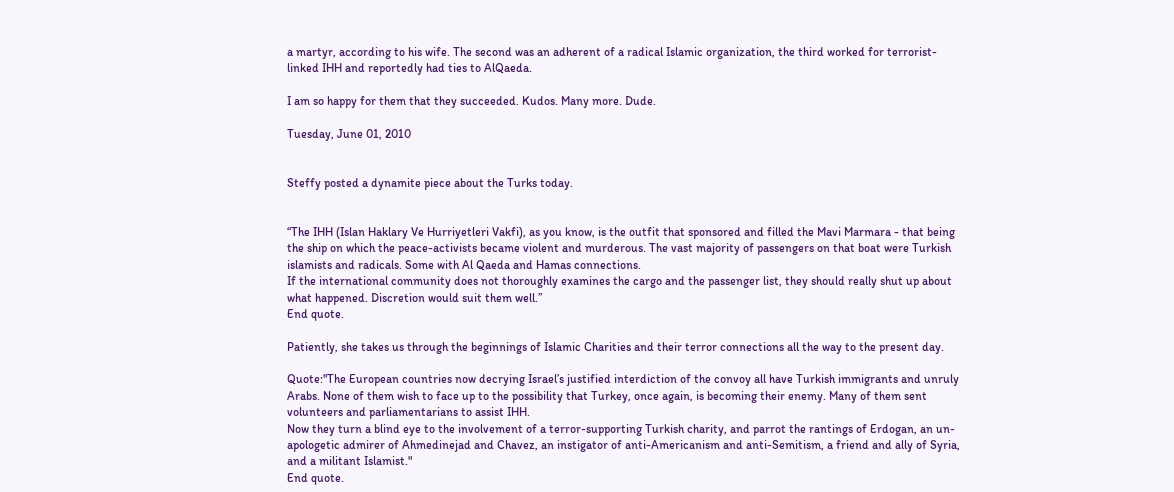a martyr, according to his wife. The second was an adherent of a radical Islamic organization, the third worked for terrorist-linked IHH and reportedly had ties to AlQaeda.

I am so happy for them that they succeeded. Kudos. Many more. Dude.

Tuesday, June 01, 2010


Steffy posted a dynamite piece about the Turks today.


“The IHH (Islan Haklary Ve Hurriyetleri Vakfi), as you know, is the outfit that sponsored and filled the Mavi Marmara - that being the ship on which the peace-activists became violent and murderous. The vast majority of passengers on that boat were Turkish islamists and radicals. Some with Al Qaeda and Hamas connections.
If the international community does not thoroughly examines the cargo and the passenger list, they should really shut up about what happened. Discretion would suit them well.”
End quote.

Patiently, she takes us through the beginnings of Islamic Charities and their terror connections all the way to the present day.

Quote:"The European countries now decrying Israel’s justified interdiction of the convoy all have Turkish immigrants and unruly Arabs. None of them wish to face up to the possibility that Turkey, once again, is becoming their enemy. Many of them sent volunteers and parliamentarians to assist IHH.
Now they turn a blind eye to the involvement of a terror-supporting Turkish charity, and parrot the rantings of Erdogan, an un-apologetic admirer of Ahmedinejad and Chavez, an instigator of anti-Americanism and anti-Semitism, a friend and ally of Syria, and a militant Islamist."
End quote.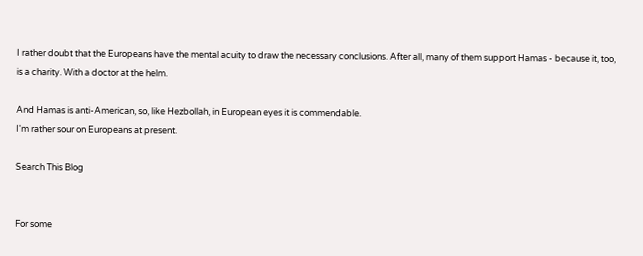I rather doubt that the Europeans have the mental acuity to draw the necessary conclusions. After all, many of them support Hamas - because it, too, is a charity. With a doctor at the helm.

And Hamas is anti-American, so, like Hezbollah, in European eyes it is commendable.
I'm rather sour on Europeans at present.

Search This Blog


For some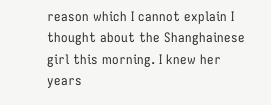reason which I cannot explain I thought about the Shanghainese girl this morning. I knew her years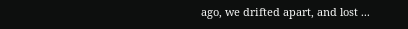ago, we drifted apart, and lost ...